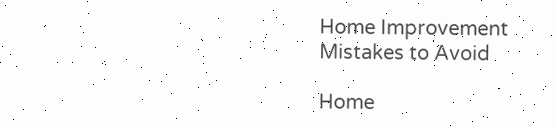Home Improvement Mistakes to Avoid

Home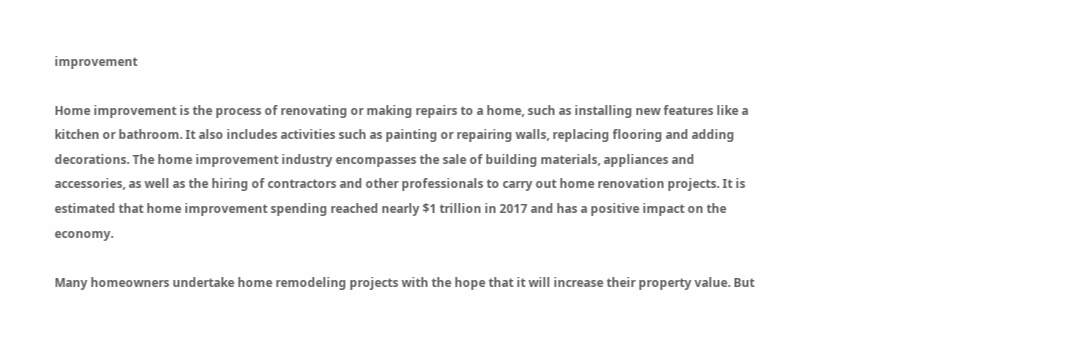improvement

Home improvement is the process of renovating or making repairs to a home, such as installing new features like a kitchen or bathroom. It also includes activities such as painting or repairing walls, replacing flooring and adding decorations. The home improvement industry encompasses the sale of building materials, appliances and accessories, as well as the hiring of contractors and other professionals to carry out home renovation projects. It is estimated that home improvement spending reached nearly $1 trillion in 2017 and has a positive impact on the economy.

Many homeowners undertake home remodeling projects with the hope that it will increase their property value. But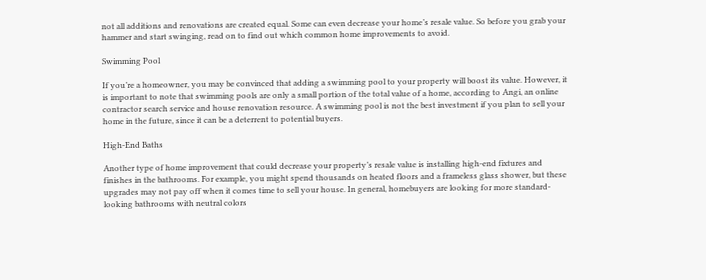not all additions and renovations are created equal. Some can even decrease your home’s resale value. So before you grab your hammer and start swinging, read on to find out which common home improvements to avoid.

Swimming Pool

If you’re a homeowner, you may be convinced that adding a swimming pool to your property will boost its value. However, it is important to note that swimming pools are only a small portion of the total value of a home, according to Angi, an online contractor search service and house renovation resource. A swimming pool is not the best investment if you plan to sell your home in the future, since it can be a deterrent to potential buyers.

High-End Baths

Another type of home improvement that could decrease your property’s resale value is installing high-end fixtures and finishes in the bathrooms. For example, you might spend thousands on heated floors and a frameless glass shower, but these upgrades may not pay off when it comes time to sell your house. In general, homebuyers are looking for more standard-looking bathrooms with neutral colors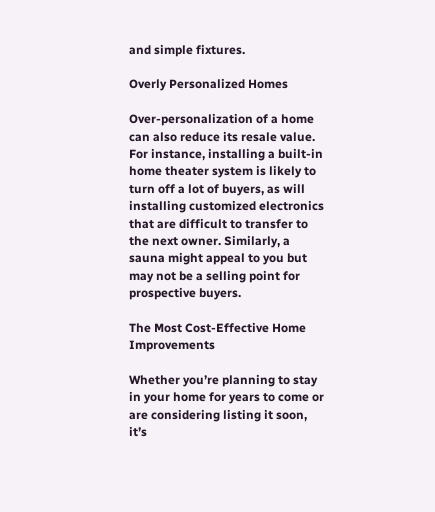and simple fixtures.

Overly Personalized Homes

Over-personalization of a home can also reduce its resale value. For instance, installing a built-in home theater system is likely to turn off a lot of buyers, as will installing customized electronics that are difficult to transfer to the next owner. Similarly, a sauna might appeal to you but may not be a selling point for prospective buyers.

The Most Cost-Effective Home Improvements

Whether you’re planning to stay in your home for years to come or are considering listing it soon, it’s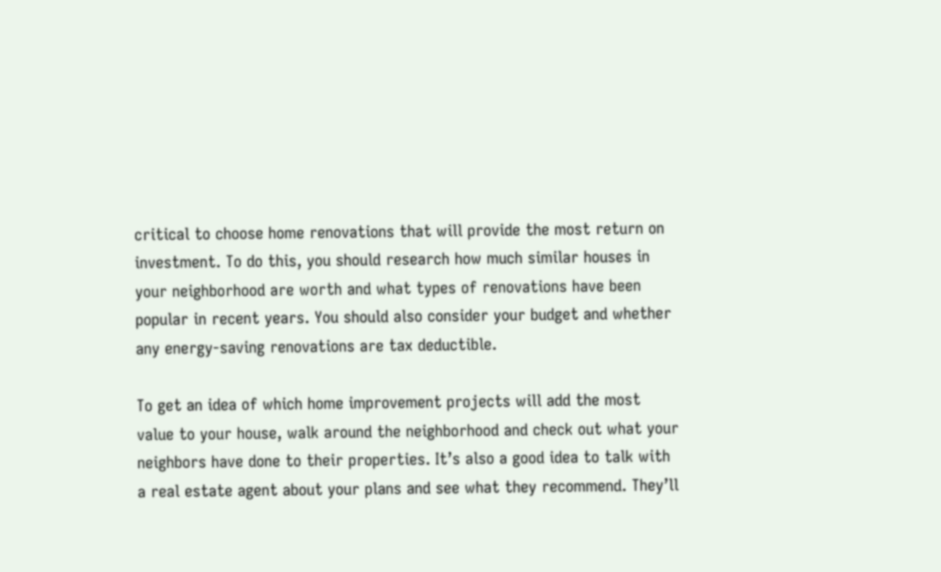critical to choose home renovations that will provide the most return on investment. To do this, you should research how much similar houses in your neighborhood are worth and what types of renovations have been popular in recent years. You should also consider your budget and whether any energy-saving renovations are tax deductible.

To get an idea of which home improvement projects will add the most value to your house, walk around the neighborhood and check out what your neighbors have done to their properties. It’s also a good idea to talk with a real estate agent about your plans and see what they recommend. They’ll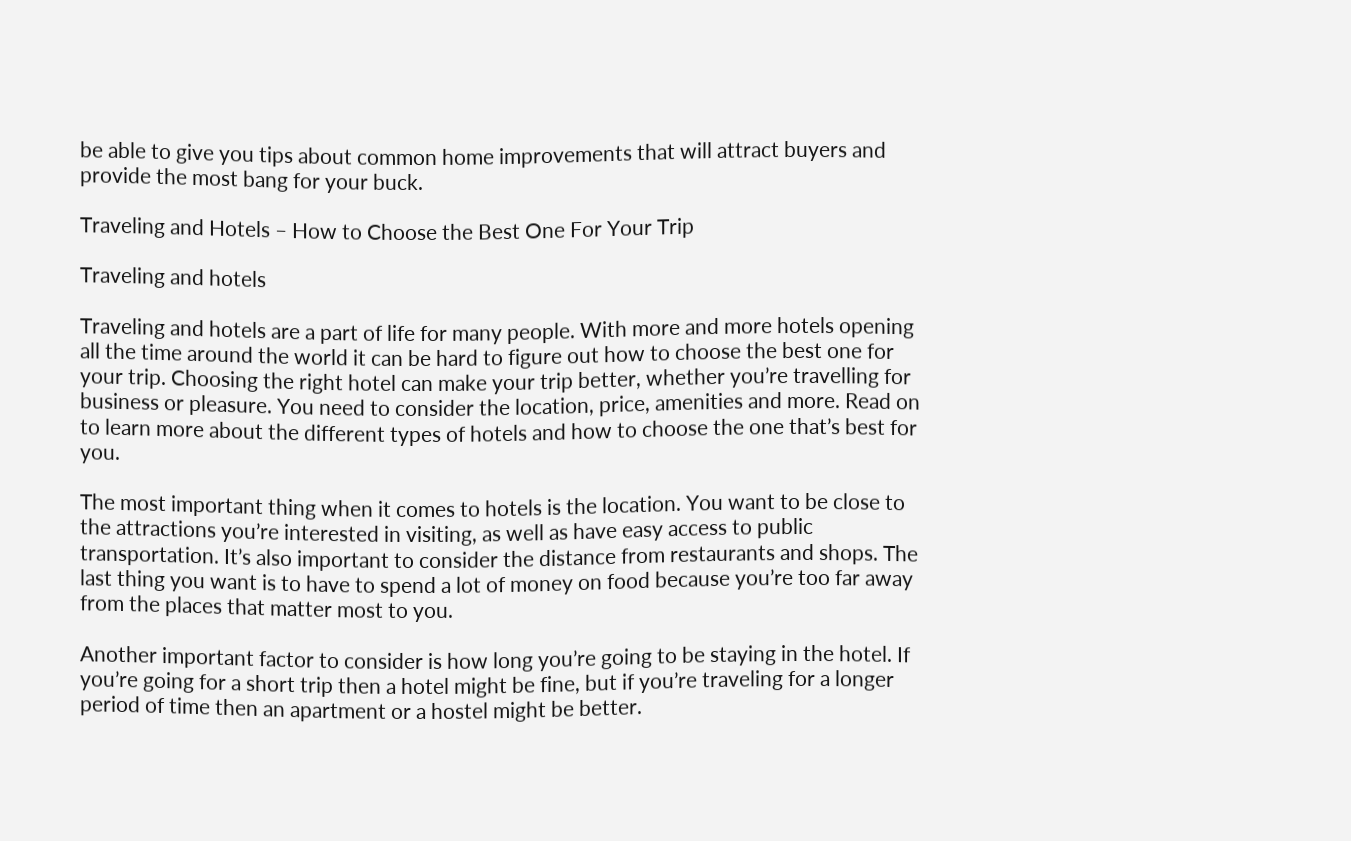be able to give you tips about common home improvements that will attract buyers and provide the most bang for your buck.

Traveling and Hotels – How to Choose the Best One For Your Trip

Traveling and hotels

Traveling and hotels are a part of life for many people. With more and more hotels opening all the time around the world it can be hard to figure out how to choose the best one for your trip. Choosing the right hotel can make your trip better, whether you’re travelling for business or pleasure. You need to consider the location, price, amenities and more. Read on to learn more about the different types of hotels and how to choose the one that’s best for you.

The most important thing when it comes to hotels is the location. You want to be close to the attractions you’re interested in visiting, as well as have easy access to public transportation. It’s also important to consider the distance from restaurants and shops. The last thing you want is to have to spend a lot of money on food because you’re too far away from the places that matter most to you.

Another important factor to consider is how long you’re going to be staying in the hotel. If you’re going for a short trip then a hotel might be fine, but if you’re traveling for a longer period of time then an apartment or a hostel might be better.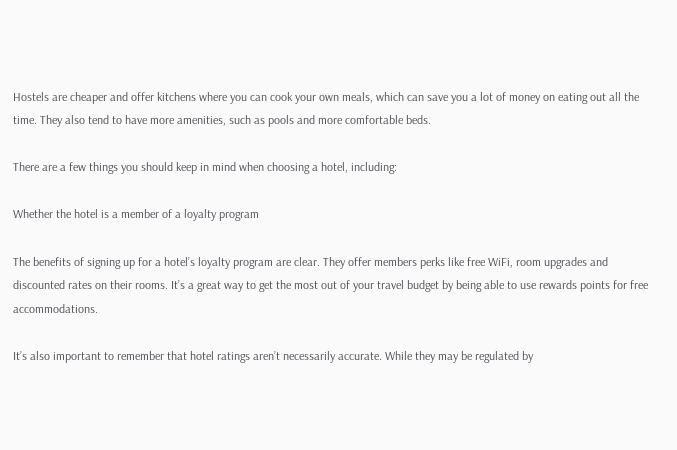Hostels are cheaper and offer kitchens where you can cook your own meals, which can save you a lot of money on eating out all the time. They also tend to have more amenities, such as pools and more comfortable beds.

There are a few things you should keep in mind when choosing a hotel, including:

Whether the hotel is a member of a loyalty program

The benefits of signing up for a hotel’s loyalty program are clear. They offer members perks like free WiFi, room upgrades and discounted rates on their rooms. It’s a great way to get the most out of your travel budget by being able to use rewards points for free accommodations.

It’s also important to remember that hotel ratings aren’t necessarily accurate. While they may be regulated by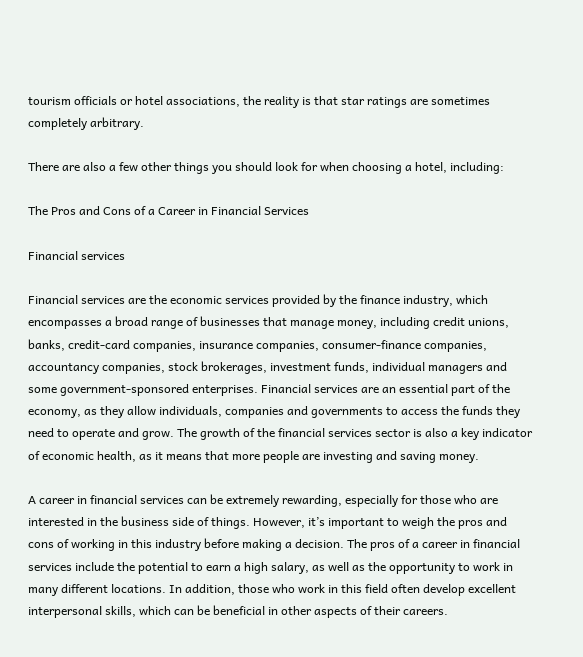tourism officials or hotel associations, the reality is that star ratings are sometimes completely arbitrary.

There are also a few other things you should look for when choosing a hotel, including:

The Pros and Cons of a Career in Financial Services

Financial services

Financial services are the economic services provided by the finance industry, which encompasses a broad range of businesses that manage money, including credit unions, banks, credit-card companies, insurance companies, consumer-finance companies, accountancy companies, stock brokerages, investment funds, individual managers and some government-sponsored enterprises. Financial services are an essential part of the economy, as they allow individuals, companies and governments to access the funds they need to operate and grow. The growth of the financial services sector is also a key indicator of economic health, as it means that more people are investing and saving money.

A career in financial services can be extremely rewarding, especially for those who are interested in the business side of things. However, it’s important to weigh the pros and cons of working in this industry before making a decision. The pros of a career in financial services include the potential to earn a high salary, as well as the opportunity to work in many different locations. In addition, those who work in this field often develop excellent interpersonal skills, which can be beneficial in other aspects of their careers.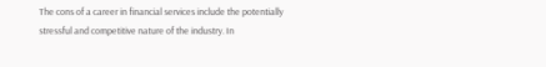The cons of a career in financial services include the potentially stressful and competitive nature of the industry. In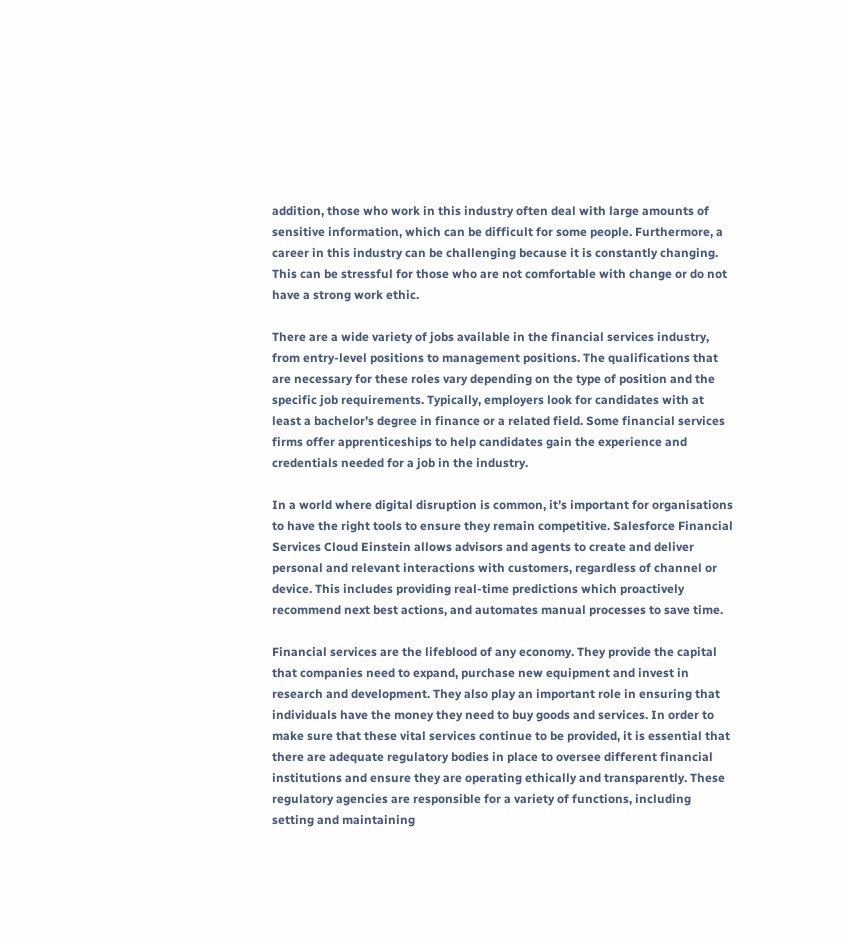addition, those who work in this industry often deal with large amounts of sensitive information, which can be difficult for some people. Furthermore, a career in this industry can be challenging because it is constantly changing. This can be stressful for those who are not comfortable with change or do not have a strong work ethic.

There are a wide variety of jobs available in the financial services industry, from entry-level positions to management positions. The qualifications that are necessary for these roles vary depending on the type of position and the specific job requirements. Typically, employers look for candidates with at least a bachelor’s degree in finance or a related field. Some financial services firms offer apprenticeships to help candidates gain the experience and credentials needed for a job in the industry.

In a world where digital disruption is common, it’s important for organisations to have the right tools to ensure they remain competitive. Salesforce Financial Services Cloud Einstein allows advisors and agents to create and deliver personal and relevant interactions with customers, regardless of channel or device. This includes providing real-time predictions which proactively recommend next best actions, and automates manual processes to save time.

Financial services are the lifeblood of any economy. They provide the capital that companies need to expand, purchase new equipment and invest in research and development. They also play an important role in ensuring that individuals have the money they need to buy goods and services. In order to make sure that these vital services continue to be provided, it is essential that there are adequate regulatory bodies in place to oversee different financial institutions and ensure they are operating ethically and transparently. These regulatory agencies are responsible for a variety of functions, including setting and maintaining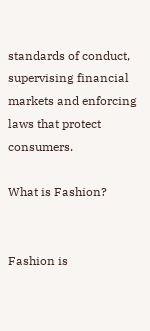standards of conduct, supervising financial markets and enforcing laws that protect consumers.

What is Fashion?


Fashion is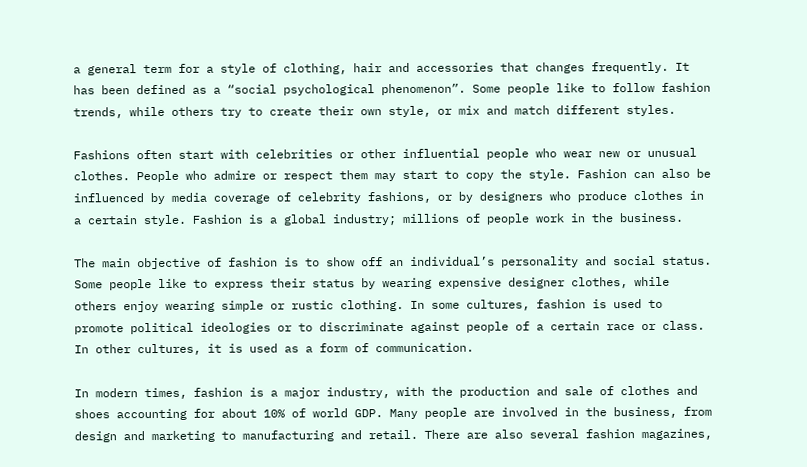a general term for a style of clothing, hair and accessories that changes frequently. It has been defined as a “social psychological phenomenon”. Some people like to follow fashion trends, while others try to create their own style, or mix and match different styles.

Fashions often start with celebrities or other influential people who wear new or unusual clothes. People who admire or respect them may start to copy the style. Fashion can also be influenced by media coverage of celebrity fashions, or by designers who produce clothes in a certain style. Fashion is a global industry; millions of people work in the business.

The main objective of fashion is to show off an individual’s personality and social status. Some people like to express their status by wearing expensive designer clothes, while others enjoy wearing simple or rustic clothing. In some cultures, fashion is used to promote political ideologies or to discriminate against people of a certain race or class. In other cultures, it is used as a form of communication.

In modern times, fashion is a major industry, with the production and sale of clothes and shoes accounting for about 10% of world GDP. Many people are involved in the business, from design and marketing to manufacturing and retail. There are also several fashion magazines,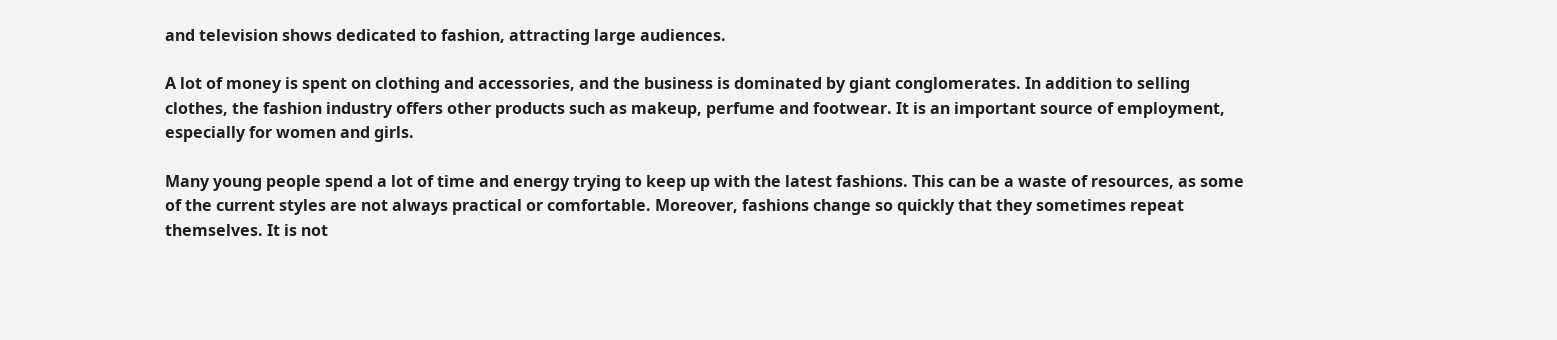and television shows dedicated to fashion, attracting large audiences.

A lot of money is spent on clothing and accessories, and the business is dominated by giant conglomerates. In addition to selling clothes, the fashion industry offers other products such as makeup, perfume and footwear. It is an important source of employment, especially for women and girls.

Many young people spend a lot of time and energy trying to keep up with the latest fashions. This can be a waste of resources, as some of the current styles are not always practical or comfortable. Moreover, fashions change so quickly that they sometimes repeat themselves. It is not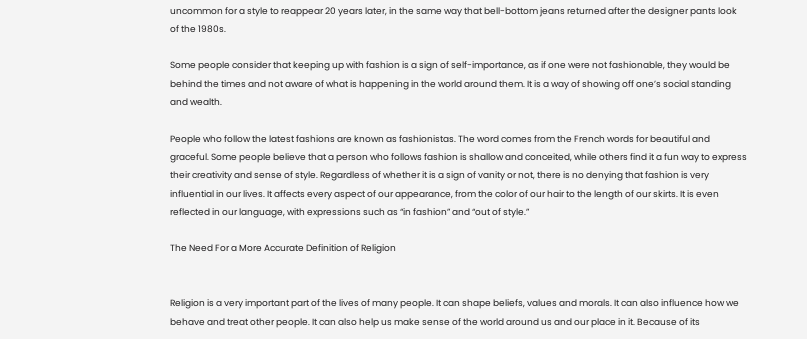uncommon for a style to reappear 20 years later, in the same way that bell-bottom jeans returned after the designer pants look of the 1980s.

Some people consider that keeping up with fashion is a sign of self-importance, as if one were not fashionable, they would be behind the times and not aware of what is happening in the world around them. It is a way of showing off one’s social standing and wealth.

People who follow the latest fashions are known as fashionistas. The word comes from the French words for beautiful and graceful. Some people believe that a person who follows fashion is shallow and conceited, while others find it a fun way to express their creativity and sense of style. Regardless of whether it is a sign of vanity or not, there is no denying that fashion is very influential in our lives. It affects every aspect of our appearance, from the color of our hair to the length of our skirts. It is even reflected in our language, with expressions such as “in fashion” and “out of style.”

The Need For a More Accurate Definition of Religion


Religion is a very important part of the lives of many people. It can shape beliefs, values and morals. It can also influence how we behave and treat other people. It can also help us make sense of the world around us and our place in it. Because of its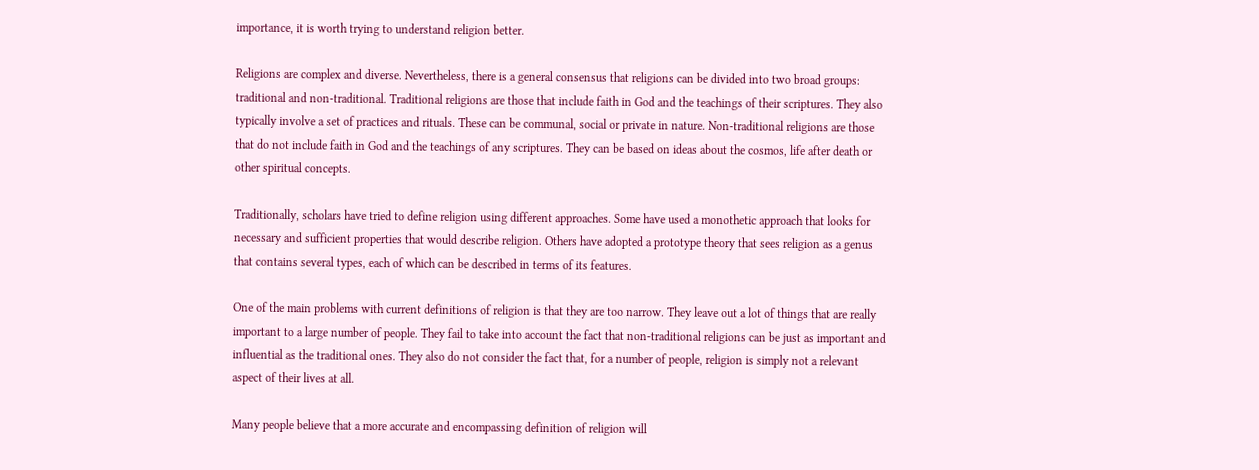importance, it is worth trying to understand religion better.

Religions are complex and diverse. Nevertheless, there is a general consensus that religions can be divided into two broad groups: traditional and non-traditional. Traditional religions are those that include faith in God and the teachings of their scriptures. They also typically involve a set of practices and rituals. These can be communal, social or private in nature. Non-traditional religions are those that do not include faith in God and the teachings of any scriptures. They can be based on ideas about the cosmos, life after death or other spiritual concepts.

Traditionally, scholars have tried to define religion using different approaches. Some have used a monothetic approach that looks for necessary and sufficient properties that would describe religion. Others have adopted a prototype theory that sees religion as a genus that contains several types, each of which can be described in terms of its features.

One of the main problems with current definitions of religion is that they are too narrow. They leave out a lot of things that are really important to a large number of people. They fail to take into account the fact that non-traditional religions can be just as important and influential as the traditional ones. They also do not consider the fact that, for a number of people, religion is simply not a relevant aspect of their lives at all.

Many people believe that a more accurate and encompassing definition of religion will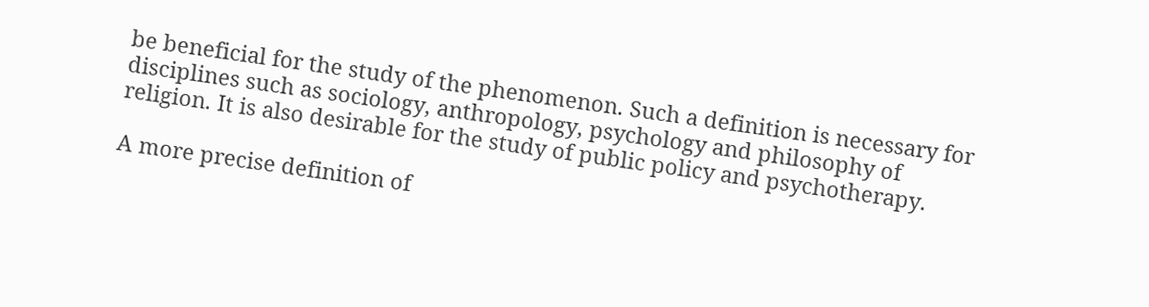be beneficial for the study of the phenomenon. Such a definition is necessary for disciplines such as sociology, anthropology, psychology and philosophy of religion. It is also desirable for the study of public policy and psychotherapy.

A more precise definition of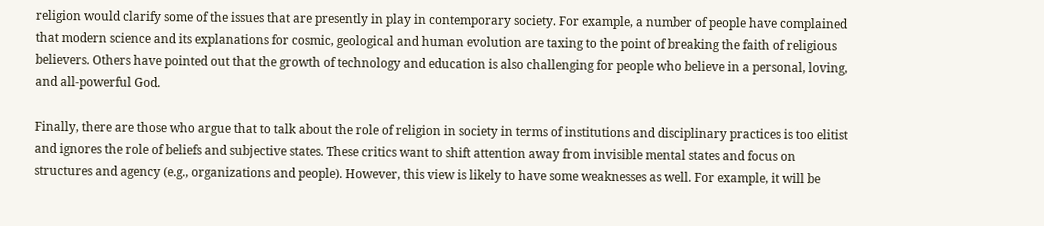religion would clarify some of the issues that are presently in play in contemporary society. For example, a number of people have complained that modern science and its explanations for cosmic, geological and human evolution are taxing to the point of breaking the faith of religious believers. Others have pointed out that the growth of technology and education is also challenging for people who believe in a personal, loving, and all-powerful God.

Finally, there are those who argue that to talk about the role of religion in society in terms of institutions and disciplinary practices is too elitist and ignores the role of beliefs and subjective states. These critics want to shift attention away from invisible mental states and focus on structures and agency (e.g., organizations and people). However, this view is likely to have some weaknesses as well. For example, it will be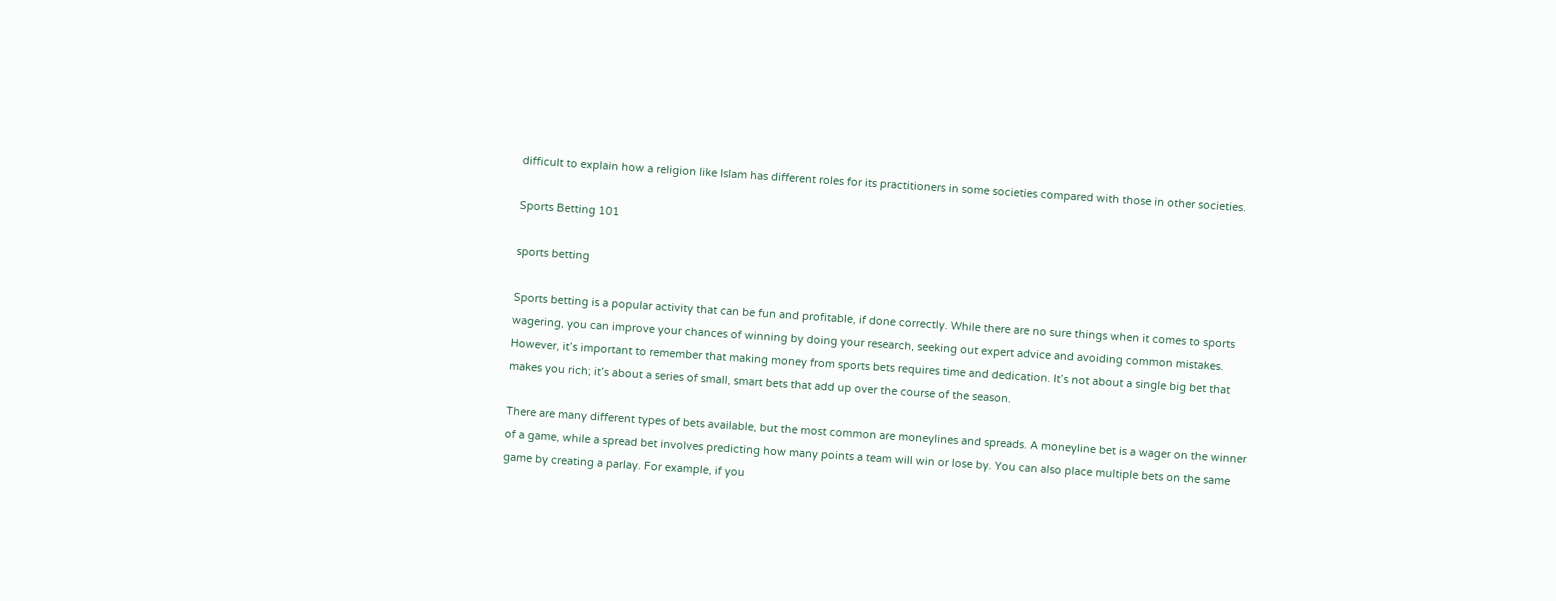difficult to explain how a religion like Islam has different roles for its practitioners in some societies compared with those in other societies.

Sports Betting 101

sports betting

Sports betting is a popular activity that can be fun and profitable, if done correctly. While there are no sure things when it comes to sports wagering, you can improve your chances of winning by doing your research, seeking out expert advice and avoiding common mistakes. However, it’s important to remember that making money from sports bets requires time and dedication. It’s not about a single big bet that makes you rich; it’s about a series of small, smart bets that add up over the course of the season.

There are many different types of bets available, but the most common are moneylines and spreads. A moneyline bet is a wager on the winner of a game, while a spread bet involves predicting how many points a team will win or lose by. You can also place multiple bets on the same game by creating a parlay. For example, if you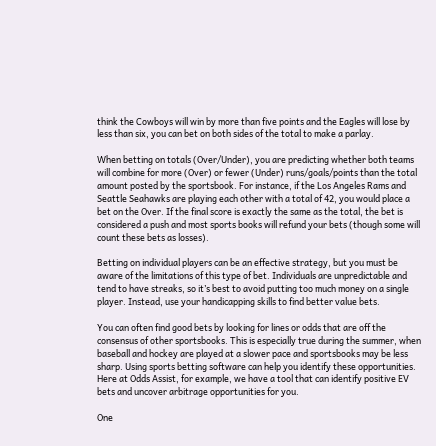think the Cowboys will win by more than five points and the Eagles will lose by less than six, you can bet on both sides of the total to make a parlay.

When betting on totals (Over/Under), you are predicting whether both teams will combine for more (Over) or fewer (Under) runs/goals/points than the total amount posted by the sportsbook. For instance, if the Los Angeles Rams and Seattle Seahawks are playing each other with a total of 42, you would place a bet on the Over. If the final score is exactly the same as the total, the bet is considered a push and most sports books will refund your bets (though some will count these bets as losses).

Betting on individual players can be an effective strategy, but you must be aware of the limitations of this type of bet. Individuals are unpredictable and tend to have streaks, so it’s best to avoid putting too much money on a single player. Instead, use your handicapping skills to find better value bets.

You can often find good bets by looking for lines or odds that are off the consensus of other sportsbooks. This is especially true during the summer, when baseball and hockey are played at a slower pace and sportsbooks may be less sharp. Using sports betting software can help you identify these opportunities. Here at Odds Assist, for example, we have a tool that can identify positive EV bets and uncover arbitrage opportunities for you.

One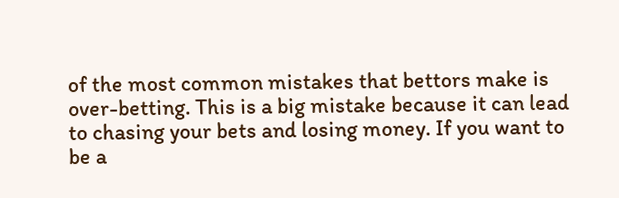of the most common mistakes that bettors make is over-betting. This is a big mistake because it can lead to chasing your bets and losing money. If you want to be a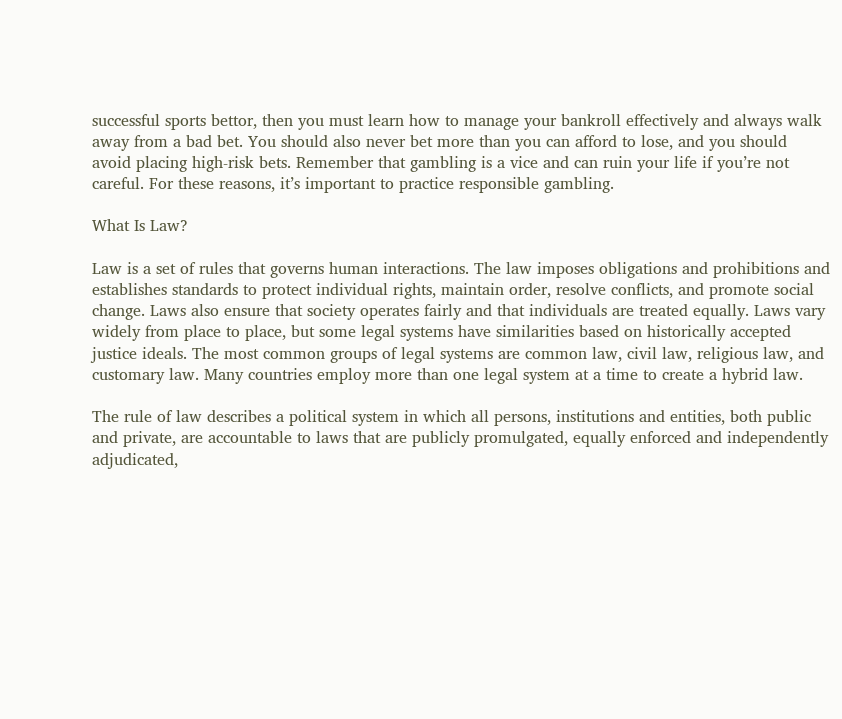successful sports bettor, then you must learn how to manage your bankroll effectively and always walk away from a bad bet. You should also never bet more than you can afford to lose, and you should avoid placing high-risk bets. Remember that gambling is a vice and can ruin your life if you’re not careful. For these reasons, it’s important to practice responsible gambling.

What Is Law?

Law is a set of rules that governs human interactions. The law imposes obligations and prohibitions and establishes standards to protect individual rights, maintain order, resolve conflicts, and promote social change. Laws also ensure that society operates fairly and that individuals are treated equally. Laws vary widely from place to place, but some legal systems have similarities based on historically accepted justice ideals. The most common groups of legal systems are common law, civil law, religious law, and customary law. Many countries employ more than one legal system at a time to create a hybrid law.

The rule of law describes a political system in which all persons, institutions and entities, both public and private, are accountable to laws that are publicly promulgated, equally enforced and independently adjudicated,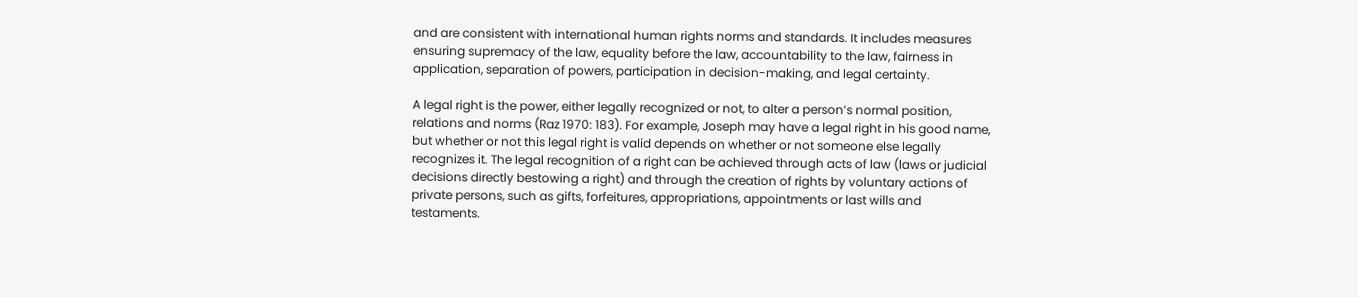and are consistent with international human rights norms and standards. It includes measures ensuring supremacy of the law, equality before the law, accountability to the law, fairness in application, separation of powers, participation in decision-making, and legal certainty.

A legal right is the power, either legally recognized or not, to alter a person’s normal position, relations and norms (Raz 1970: 183). For example, Joseph may have a legal right in his good name, but whether or not this legal right is valid depends on whether or not someone else legally recognizes it. The legal recognition of a right can be achieved through acts of law (laws or judicial decisions directly bestowing a right) and through the creation of rights by voluntary actions of private persons, such as gifts, forfeitures, appropriations, appointments or last wills and testaments.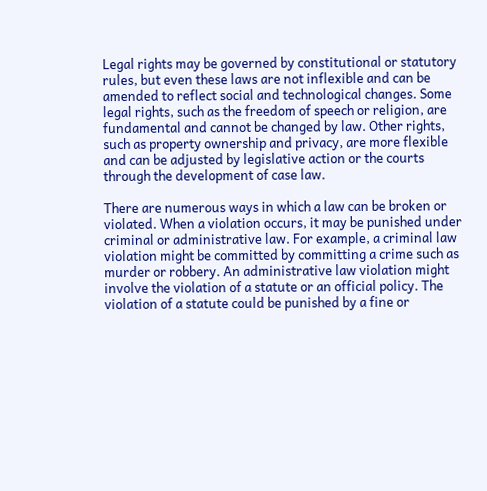Legal rights may be governed by constitutional or statutory rules, but even these laws are not inflexible and can be amended to reflect social and technological changes. Some legal rights, such as the freedom of speech or religion, are fundamental and cannot be changed by law. Other rights, such as property ownership and privacy, are more flexible and can be adjusted by legislative action or the courts through the development of case law.

There are numerous ways in which a law can be broken or violated. When a violation occurs, it may be punished under criminal or administrative law. For example, a criminal law violation might be committed by committing a crime such as murder or robbery. An administrative law violation might involve the violation of a statute or an official policy. The violation of a statute could be punished by a fine or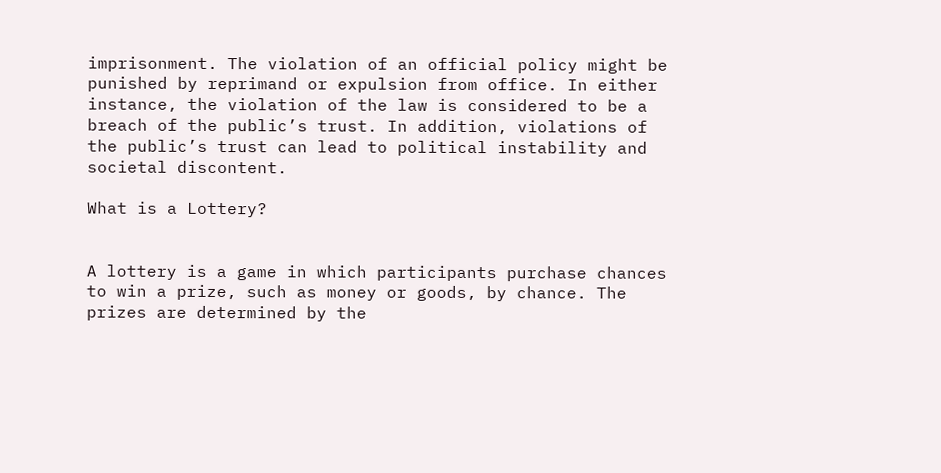imprisonment. The violation of an official policy might be punished by reprimand or expulsion from office. In either instance, the violation of the law is considered to be a breach of the public’s trust. In addition, violations of the public’s trust can lead to political instability and societal discontent.

What is a Lottery?


A lottery is a game in which participants purchase chances to win a prize, such as money or goods, by chance. The prizes are determined by the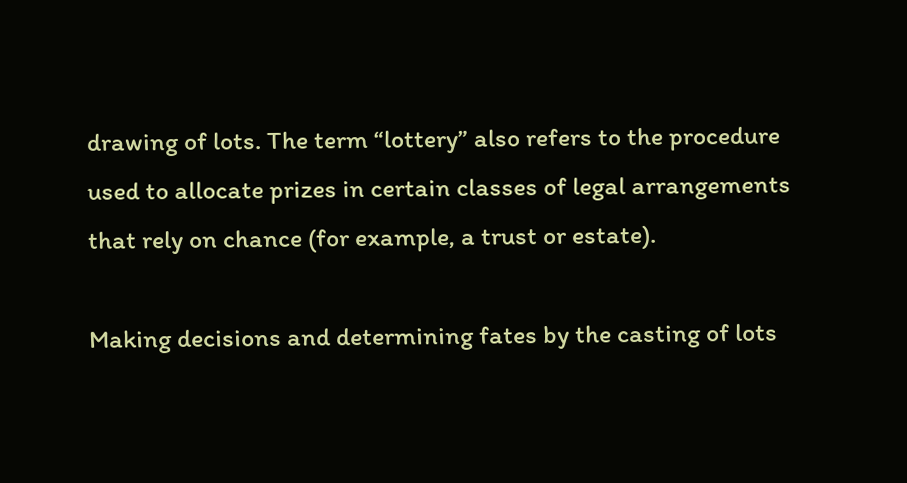drawing of lots. The term “lottery” also refers to the procedure used to allocate prizes in certain classes of legal arrangements that rely on chance (for example, a trust or estate).

Making decisions and determining fates by the casting of lots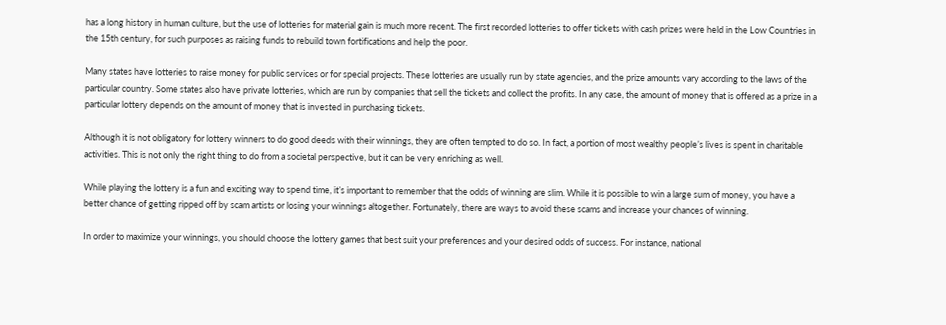has a long history in human culture, but the use of lotteries for material gain is much more recent. The first recorded lotteries to offer tickets with cash prizes were held in the Low Countries in the 15th century, for such purposes as raising funds to rebuild town fortifications and help the poor.

Many states have lotteries to raise money for public services or for special projects. These lotteries are usually run by state agencies, and the prize amounts vary according to the laws of the particular country. Some states also have private lotteries, which are run by companies that sell the tickets and collect the profits. In any case, the amount of money that is offered as a prize in a particular lottery depends on the amount of money that is invested in purchasing tickets.

Although it is not obligatory for lottery winners to do good deeds with their winnings, they are often tempted to do so. In fact, a portion of most wealthy people’s lives is spent in charitable activities. This is not only the right thing to do from a societal perspective, but it can be very enriching as well.

While playing the lottery is a fun and exciting way to spend time, it’s important to remember that the odds of winning are slim. While it is possible to win a large sum of money, you have a better chance of getting ripped off by scam artists or losing your winnings altogether. Fortunately, there are ways to avoid these scams and increase your chances of winning.

In order to maximize your winnings, you should choose the lottery games that best suit your preferences and your desired odds of success. For instance, national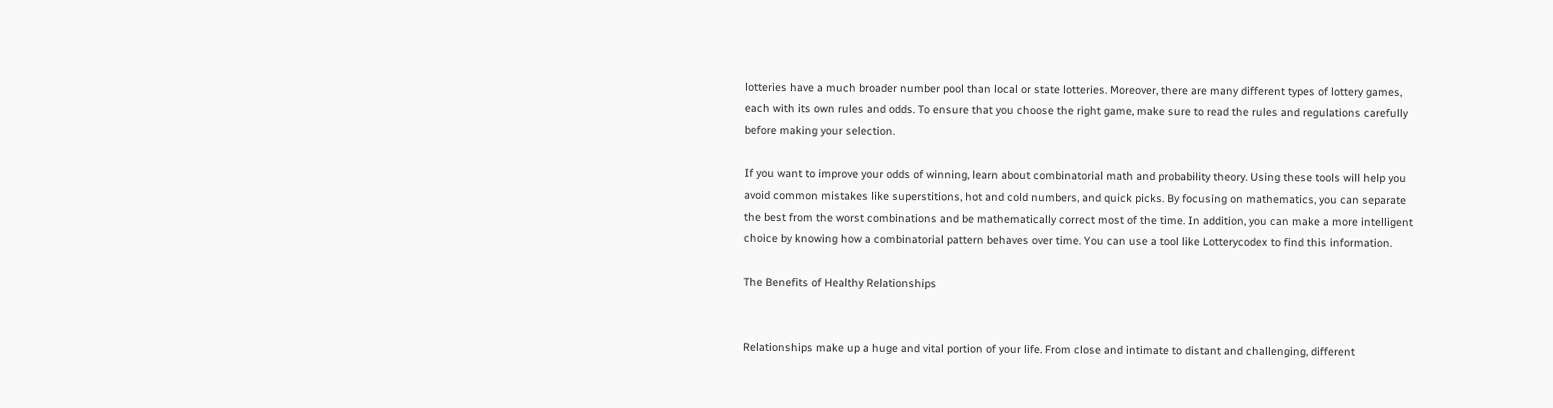lotteries have a much broader number pool than local or state lotteries. Moreover, there are many different types of lottery games, each with its own rules and odds. To ensure that you choose the right game, make sure to read the rules and regulations carefully before making your selection.

If you want to improve your odds of winning, learn about combinatorial math and probability theory. Using these tools will help you avoid common mistakes like superstitions, hot and cold numbers, and quick picks. By focusing on mathematics, you can separate the best from the worst combinations and be mathematically correct most of the time. In addition, you can make a more intelligent choice by knowing how a combinatorial pattern behaves over time. You can use a tool like Lotterycodex to find this information.

The Benefits of Healthy Relationships


Relationships make up a huge and vital portion of your life. From close and intimate to distant and challenging, different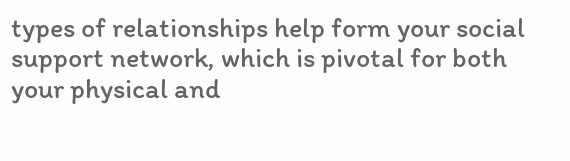types of relationships help form your social support network, which is pivotal for both your physical and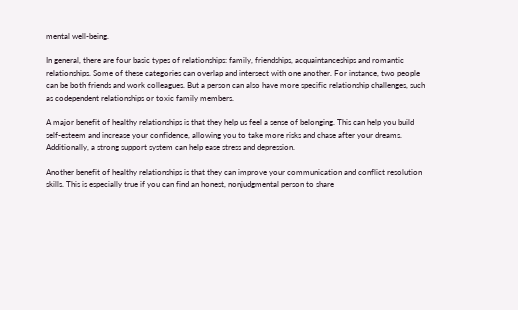mental well-being.

In general, there are four basic types of relationships: family, friendships, acquaintanceships and romantic relationships. Some of these categories can overlap and intersect with one another. For instance, two people can be both friends and work colleagues. But a person can also have more specific relationship challenges, such as codependent relationships or toxic family members.

A major benefit of healthy relationships is that they help us feel a sense of belonging. This can help you build self-esteem and increase your confidence, allowing you to take more risks and chase after your dreams. Additionally, a strong support system can help ease stress and depression.

Another benefit of healthy relationships is that they can improve your communication and conflict resolution skills. This is especially true if you can find an honest, nonjudgmental person to share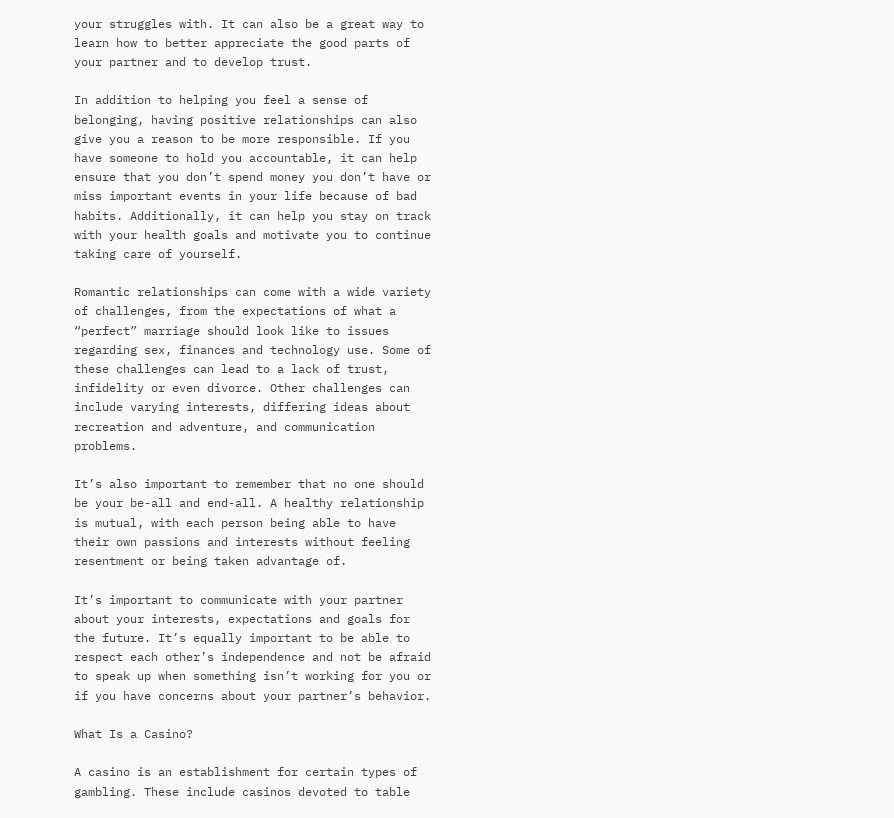your struggles with. It can also be a great way to learn how to better appreciate the good parts of your partner and to develop trust.

In addition to helping you feel a sense of belonging, having positive relationships can also give you a reason to be more responsible. If you have someone to hold you accountable, it can help ensure that you don’t spend money you don’t have or miss important events in your life because of bad habits. Additionally, it can help you stay on track with your health goals and motivate you to continue taking care of yourself.

Romantic relationships can come with a wide variety of challenges, from the expectations of what a “perfect” marriage should look like to issues regarding sex, finances and technology use. Some of these challenges can lead to a lack of trust, infidelity or even divorce. Other challenges can include varying interests, differing ideas about recreation and adventure, and communication problems.

It’s also important to remember that no one should be your be-all and end-all. A healthy relationship is mutual, with each person being able to have their own passions and interests without feeling resentment or being taken advantage of.

It’s important to communicate with your partner about your interests, expectations and goals for the future. It’s equally important to be able to respect each other’s independence and not be afraid to speak up when something isn’t working for you or if you have concerns about your partner’s behavior.

What Is a Casino?

A casino is an establishment for certain types of gambling. These include casinos devoted to table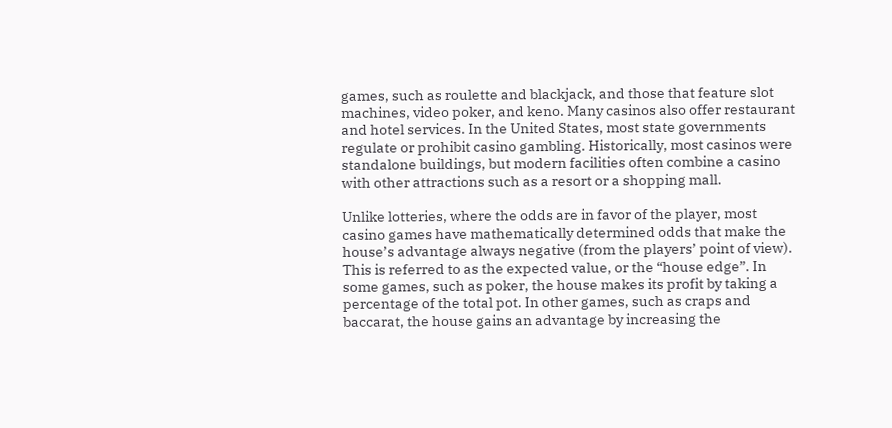games, such as roulette and blackjack, and those that feature slot machines, video poker, and keno. Many casinos also offer restaurant and hotel services. In the United States, most state governments regulate or prohibit casino gambling. Historically, most casinos were standalone buildings, but modern facilities often combine a casino with other attractions such as a resort or a shopping mall.

Unlike lotteries, where the odds are in favor of the player, most casino games have mathematically determined odds that make the house’s advantage always negative (from the players’ point of view). This is referred to as the expected value, or the “house edge”. In some games, such as poker, the house makes its profit by taking a percentage of the total pot. In other games, such as craps and baccarat, the house gains an advantage by increasing the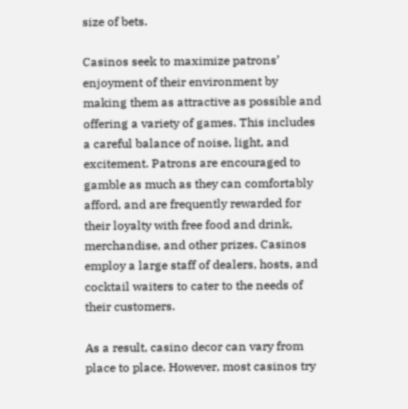size of bets.

Casinos seek to maximize patrons’ enjoyment of their environment by making them as attractive as possible and offering a variety of games. This includes a careful balance of noise, light, and excitement. Patrons are encouraged to gamble as much as they can comfortably afford, and are frequently rewarded for their loyalty with free food and drink, merchandise, and other prizes. Casinos employ a large staff of dealers, hosts, and cocktail waiters to cater to the needs of their customers.

As a result, casino decor can vary from place to place. However, most casinos try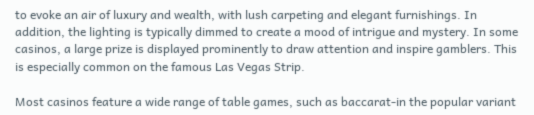to evoke an air of luxury and wealth, with lush carpeting and elegant furnishings. In addition, the lighting is typically dimmed to create a mood of intrigue and mystery. In some casinos, a large prize is displayed prominently to draw attention and inspire gamblers. This is especially common on the famous Las Vegas Strip.

Most casinos feature a wide range of table games, such as baccarat-in the popular variant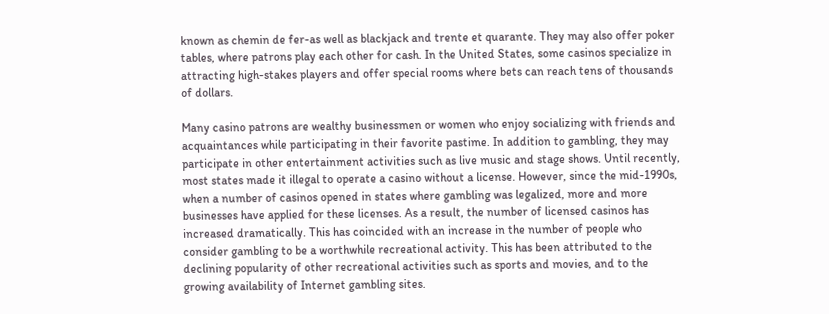known as chemin de fer-as well as blackjack and trente et quarante. They may also offer poker tables, where patrons play each other for cash. In the United States, some casinos specialize in attracting high-stakes players and offer special rooms where bets can reach tens of thousands of dollars.

Many casino patrons are wealthy businessmen or women who enjoy socializing with friends and acquaintances while participating in their favorite pastime. In addition to gambling, they may participate in other entertainment activities such as live music and stage shows. Until recently, most states made it illegal to operate a casino without a license. However, since the mid-1990s, when a number of casinos opened in states where gambling was legalized, more and more businesses have applied for these licenses. As a result, the number of licensed casinos has increased dramatically. This has coincided with an increase in the number of people who consider gambling to be a worthwhile recreational activity. This has been attributed to the declining popularity of other recreational activities such as sports and movies, and to the growing availability of Internet gambling sites.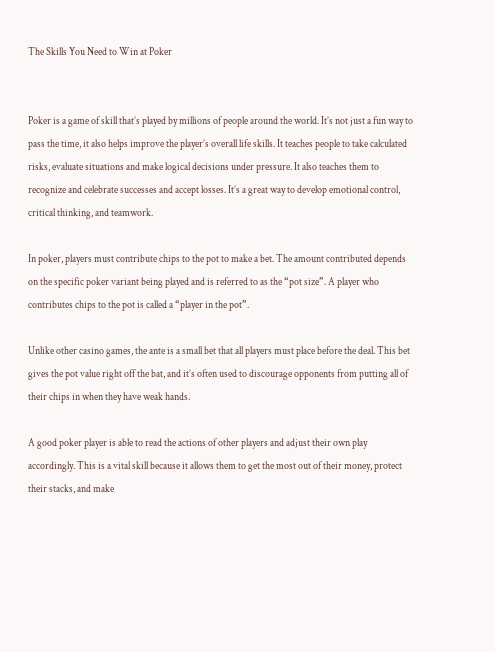The Skills You Need to Win at Poker


Poker is a game of skill that’s played by millions of people around the world. It’s not just a fun way to pass the time, it also helps improve the player’s overall life skills. It teaches people to take calculated risks, evaluate situations and make logical decisions under pressure. It also teaches them to recognize and celebrate successes and accept losses. It’s a great way to develop emotional control, critical thinking, and teamwork.

In poker, players must contribute chips to the pot to make a bet. The amount contributed depends on the specific poker variant being played and is referred to as the “pot size”. A player who contributes chips to the pot is called a “player in the pot”.

Unlike other casino games, the ante is a small bet that all players must place before the deal. This bet gives the pot value right off the bat, and it’s often used to discourage opponents from putting all of their chips in when they have weak hands.

A good poker player is able to read the actions of other players and adjust their own play accordingly. This is a vital skill because it allows them to get the most out of their money, protect their stacks, and make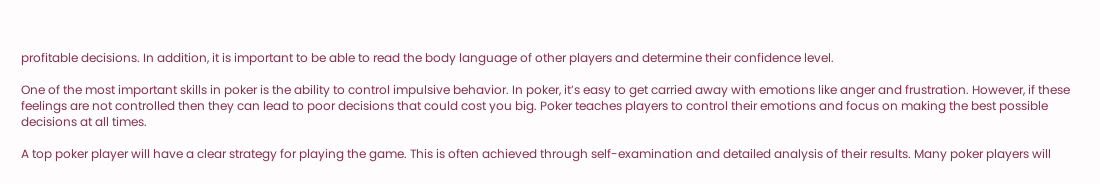profitable decisions. In addition, it is important to be able to read the body language of other players and determine their confidence level.

One of the most important skills in poker is the ability to control impulsive behavior. In poker, it’s easy to get carried away with emotions like anger and frustration. However, if these feelings are not controlled then they can lead to poor decisions that could cost you big. Poker teaches players to control their emotions and focus on making the best possible decisions at all times.

A top poker player will have a clear strategy for playing the game. This is often achieved through self-examination and detailed analysis of their results. Many poker players will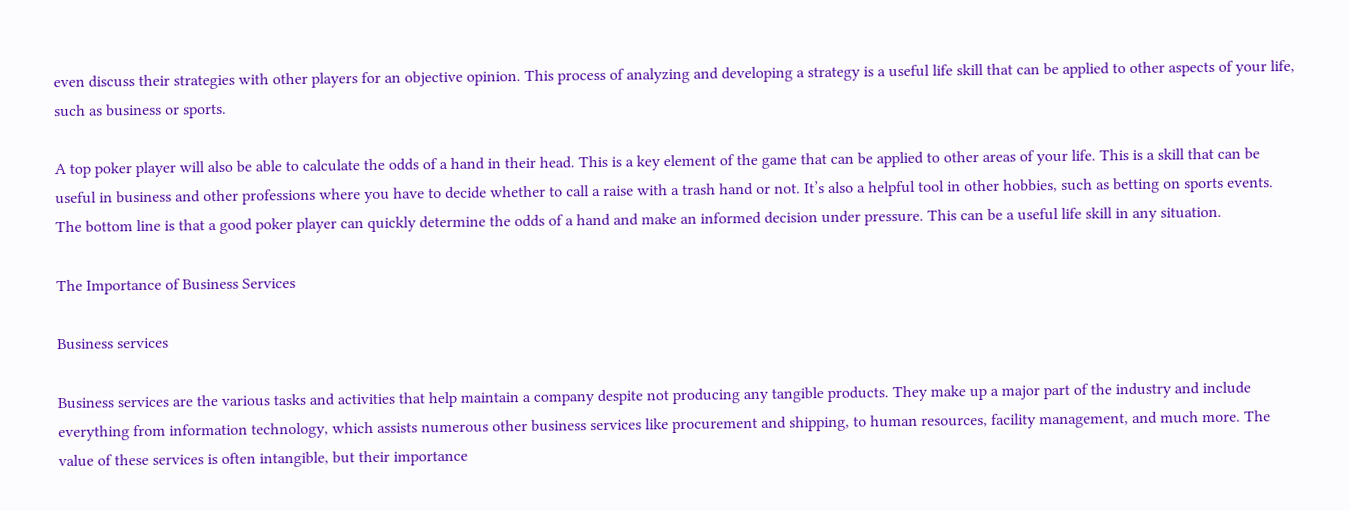even discuss their strategies with other players for an objective opinion. This process of analyzing and developing a strategy is a useful life skill that can be applied to other aspects of your life, such as business or sports.

A top poker player will also be able to calculate the odds of a hand in their head. This is a key element of the game that can be applied to other areas of your life. This is a skill that can be useful in business and other professions where you have to decide whether to call a raise with a trash hand or not. It’s also a helpful tool in other hobbies, such as betting on sports events. The bottom line is that a good poker player can quickly determine the odds of a hand and make an informed decision under pressure. This can be a useful life skill in any situation.

The Importance of Business Services

Business services

Business services are the various tasks and activities that help maintain a company despite not producing any tangible products. They make up a major part of the industry and include everything from information technology, which assists numerous other business services like procurement and shipping, to human resources, facility management, and much more. The value of these services is often intangible, but their importance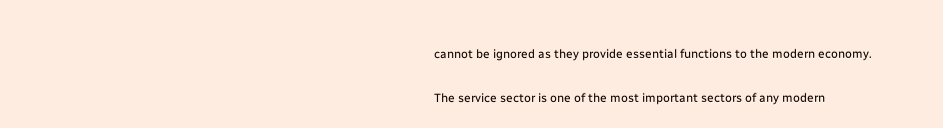cannot be ignored as they provide essential functions to the modern economy.

The service sector is one of the most important sectors of any modern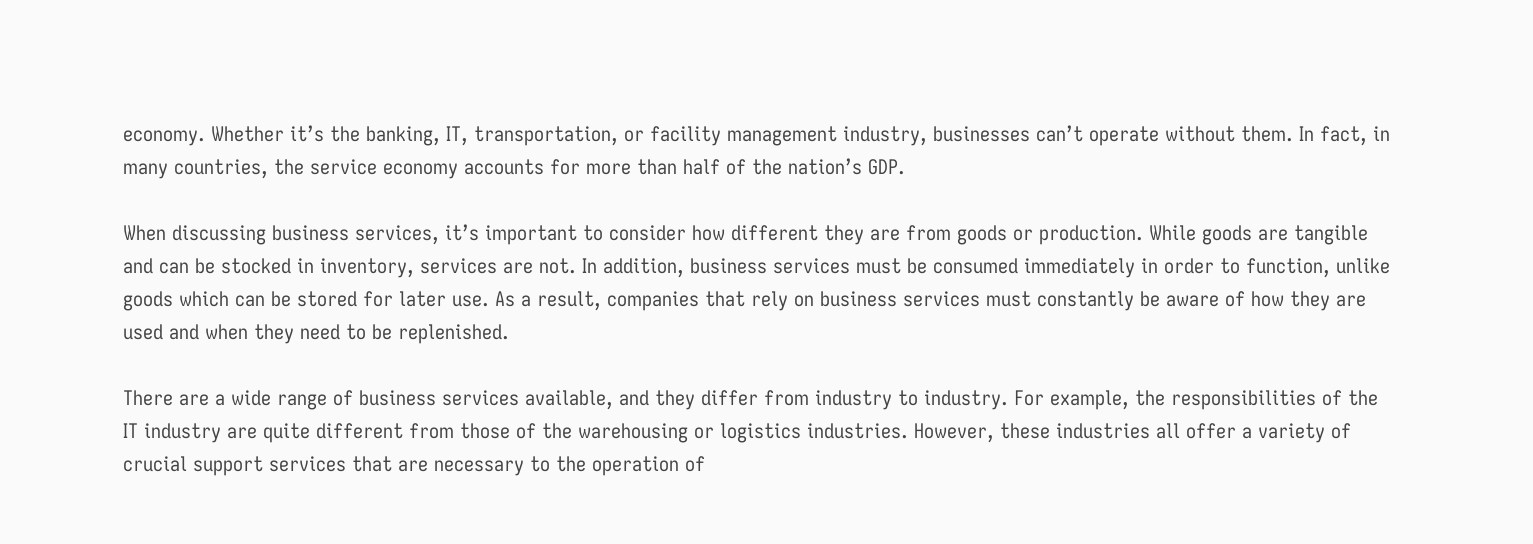economy. Whether it’s the banking, IT, transportation, or facility management industry, businesses can’t operate without them. In fact, in many countries, the service economy accounts for more than half of the nation’s GDP.

When discussing business services, it’s important to consider how different they are from goods or production. While goods are tangible and can be stocked in inventory, services are not. In addition, business services must be consumed immediately in order to function, unlike goods which can be stored for later use. As a result, companies that rely on business services must constantly be aware of how they are used and when they need to be replenished.

There are a wide range of business services available, and they differ from industry to industry. For example, the responsibilities of the IT industry are quite different from those of the warehousing or logistics industries. However, these industries all offer a variety of crucial support services that are necessary to the operation of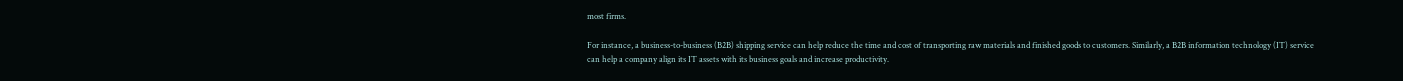most firms.

For instance, a business-to-business (B2B) shipping service can help reduce the time and cost of transporting raw materials and finished goods to customers. Similarly, a B2B information technology (IT) service can help a company align its IT assets with its business goals and increase productivity.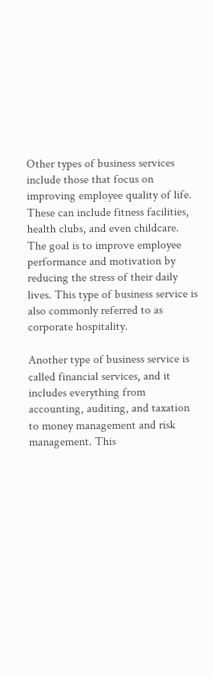Other types of business services include those that focus on improving employee quality of life. These can include fitness facilities, health clubs, and even childcare. The goal is to improve employee performance and motivation by reducing the stress of their daily lives. This type of business service is also commonly referred to as corporate hospitality.

Another type of business service is called financial services, and it includes everything from accounting, auditing, and taxation to money management and risk management. This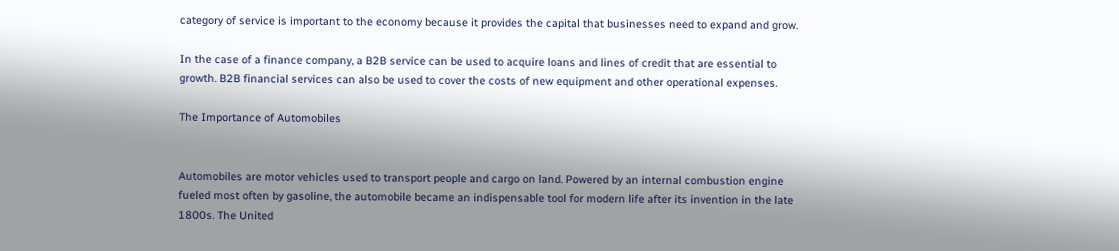category of service is important to the economy because it provides the capital that businesses need to expand and grow.

In the case of a finance company, a B2B service can be used to acquire loans and lines of credit that are essential to growth. B2B financial services can also be used to cover the costs of new equipment and other operational expenses.

The Importance of Automobiles


Automobiles are motor vehicles used to transport people and cargo on land. Powered by an internal combustion engine fueled most often by gasoline, the automobile became an indispensable tool for modern life after its invention in the late 1800s. The United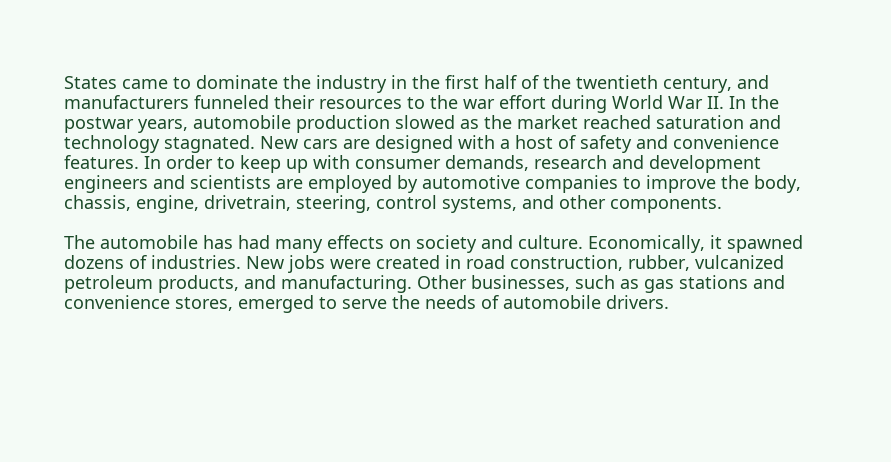States came to dominate the industry in the first half of the twentieth century, and manufacturers funneled their resources to the war effort during World War II. In the postwar years, automobile production slowed as the market reached saturation and technology stagnated. New cars are designed with a host of safety and convenience features. In order to keep up with consumer demands, research and development engineers and scientists are employed by automotive companies to improve the body, chassis, engine, drivetrain, steering, control systems, and other components.

The automobile has had many effects on society and culture. Economically, it spawned dozens of industries. New jobs were created in road construction, rubber, vulcanized petroleum products, and manufacturing. Other businesses, such as gas stations and convenience stores, emerged to serve the needs of automobile drivers.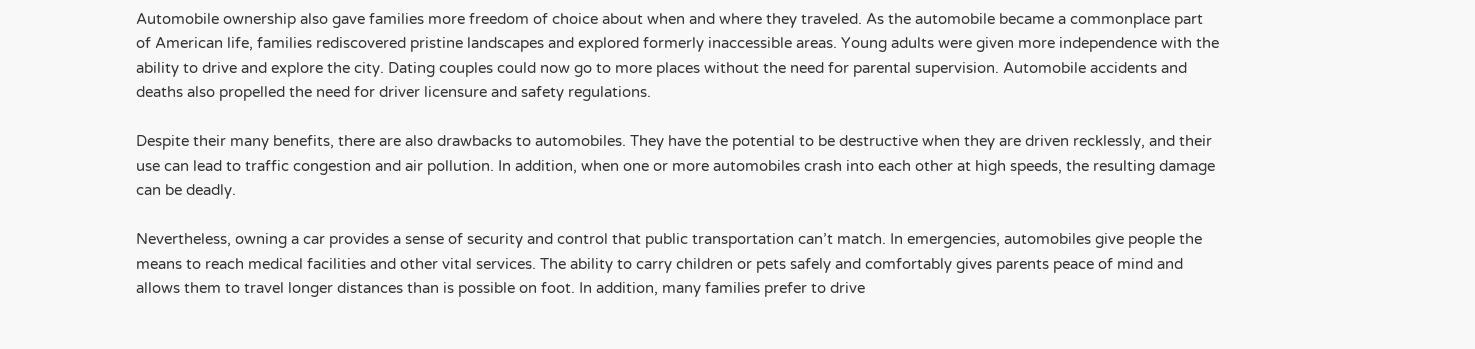Automobile ownership also gave families more freedom of choice about when and where they traveled. As the automobile became a commonplace part of American life, families rediscovered pristine landscapes and explored formerly inaccessible areas. Young adults were given more independence with the ability to drive and explore the city. Dating couples could now go to more places without the need for parental supervision. Automobile accidents and deaths also propelled the need for driver licensure and safety regulations.

Despite their many benefits, there are also drawbacks to automobiles. They have the potential to be destructive when they are driven recklessly, and their use can lead to traffic congestion and air pollution. In addition, when one or more automobiles crash into each other at high speeds, the resulting damage can be deadly.

Nevertheless, owning a car provides a sense of security and control that public transportation can’t match. In emergencies, automobiles give people the means to reach medical facilities and other vital services. The ability to carry children or pets safely and comfortably gives parents peace of mind and allows them to travel longer distances than is possible on foot. In addition, many families prefer to drive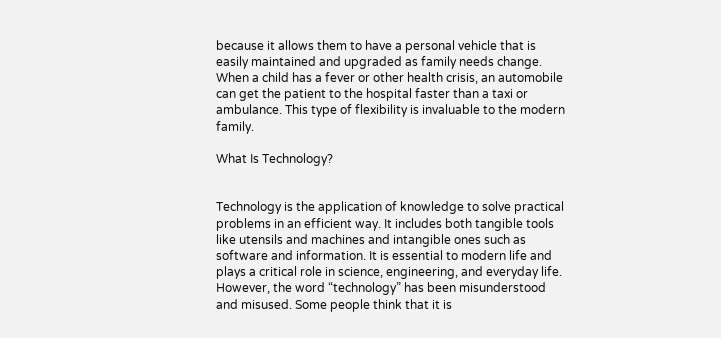because it allows them to have a personal vehicle that is easily maintained and upgraded as family needs change. When a child has a fever or other health crisis, an automobile can get the patient to the hospital faster than a taxi or ambulance. This type of flexibility is invaluable to the modern family.

What Is Technology?


Technology is the application of knowledge to solve practical problems in an efficient way. It includes both tangible tools like utensils and machines and intangible ones such as software and information. It is essential to modern life and plays a critical role in science, engineering, and everyday life. However, the word “technology” has been misunderstood and misused. Some people think that it is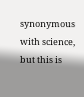synonymous with science, but this is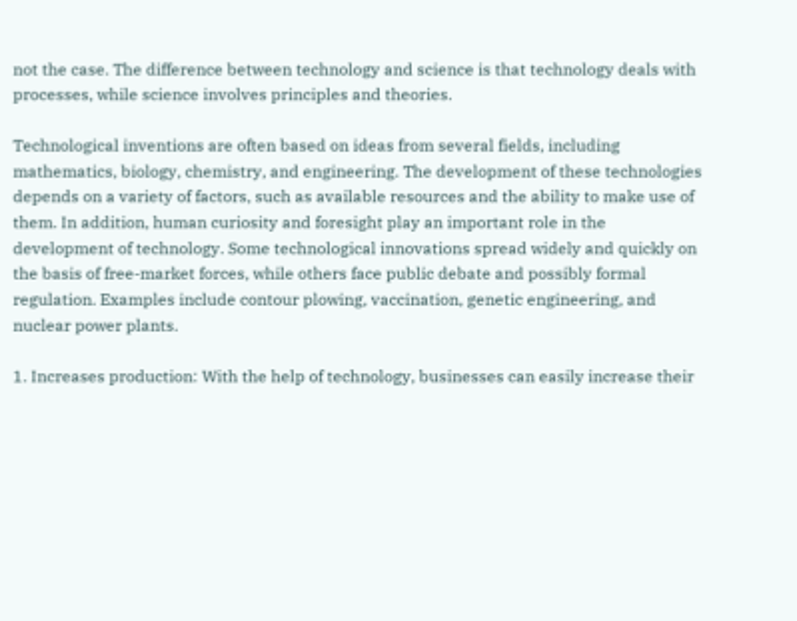not the case. The difference between technology and science is that technology deals with processes, while science involves principles and theories.

Technological inventions are often based on ideas from several fields, including mathematics, biology, chemistry, and engineering. The development of these technologies depends on a variety of factors, such as available resources and the ability to make use of them. In addition, human curiosity and foresight play an important role in the development of technology. Some technological innovations spread widely and quickly on the basis of free-market forces, while others face public debate and possibly formal regulation. Examples include contour plowing, vaccination, genetic engineering, and nuclear power plants.

1. Increases production: With the help of technology, businesses can easily increase their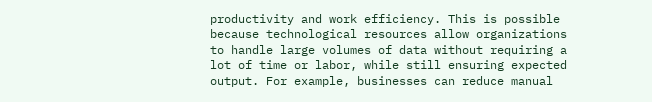productivity and work efficiency. This is possible because technological resources allow organizations to handle large volumes of data without requiring a lot of time or labor, while still ensuring expected output. For example, businesses can reduce manual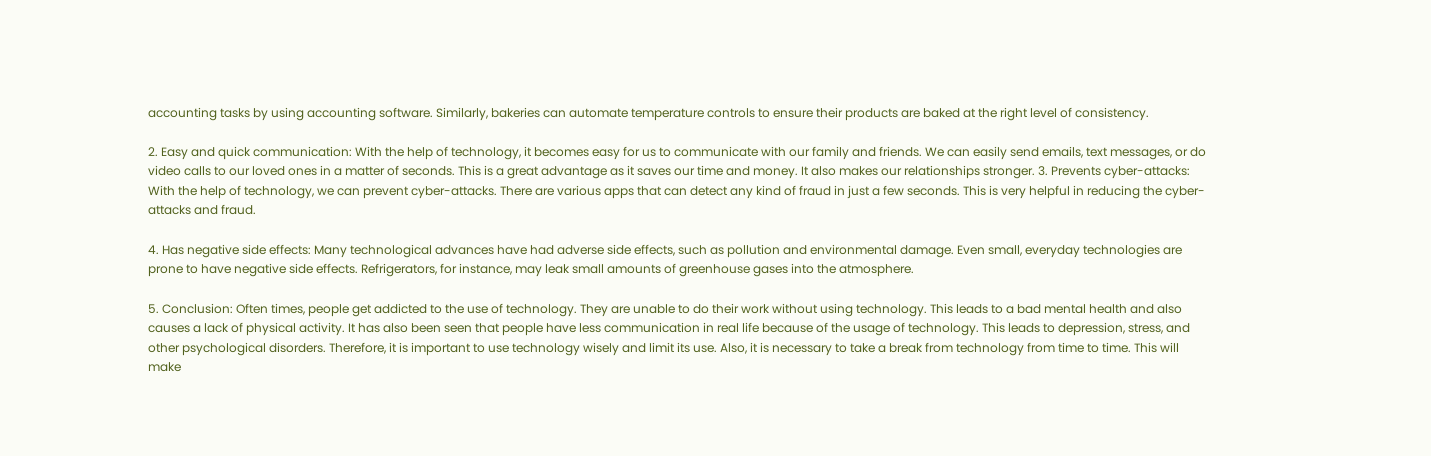accounting tasks by using accounting software. Similarly, bakeries can automate temperature controls to ensure their products are baked at the right level of consistency.

2. Easy and quick communication: With the help of technology, it becomes easy for us to communicate with our family and friends. We can easily send emails, text messages, or do video calls to our loved ones in a matter of seconds. This is a great advantage as it saves our time and money. It also makes our relationships stronger. 3. Prevents cyber-attacks: With the help of technology, we can prevent cyber-attacks. There are various apps that can detect any kind of fraud in just a few seconds. This is very helpful in reducing the cyber-attacks and fraud.

4. Has negative side effects: Many technological advances have had adverse side effects, such as pollution and environmental damage. Even small, everyday technologies are prone to have negative side effects. Refrigerators, for instance, may leak small amounts of greenhouse gases into the atmosphere.

5. Conclusion: Often times, people get addicted to the use of technology. They are unable to do their work without using technology. This leads to a bad mental health and also causes a lack of physical activity. It has also been seen that people have less communication in real life because of the usage of technology. This leads to depression, stress, and other psychological disorders. Therefore, it is important to use technology wisely and limit its use. Also, it is necessary to take a break from technology from time to time. This will make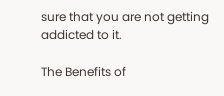sure that you are not getting addicted to it.

The Benefits of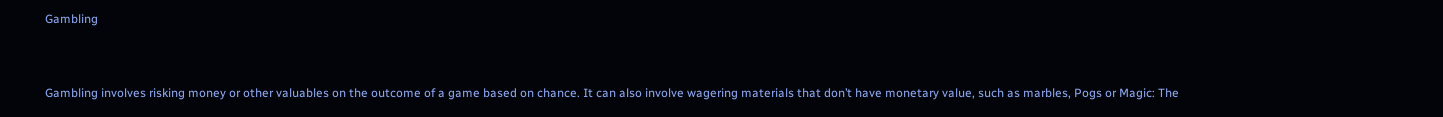Gambling


Gambling involves risking money or other valuables on the outcome of a game based on chance. It can also involve wagering materials that don’t have monetary value, such as marbles, Pogs or Magic: The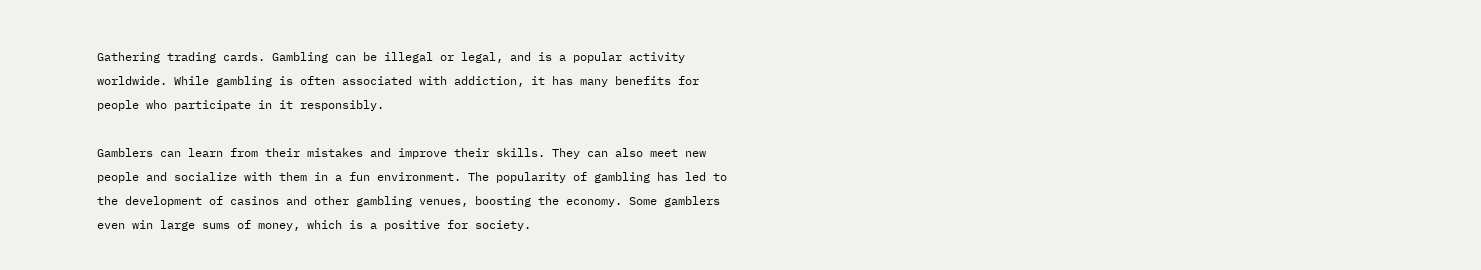Gathering trading cards. Gambling can be illegal or legal, and is a popular activity worldwide. While gambling is often associated with addiction, it has many benefits for people who participate in it responsibly.

Gamblers can learn from their mistakes and improve their skills. They can also meet new people and socialize with them in a fun environment. The popularity of gambling has led to the development of casinos and other gambling venues, boosting the economy. Some gamblers even win large sums of money, which is a positive for society.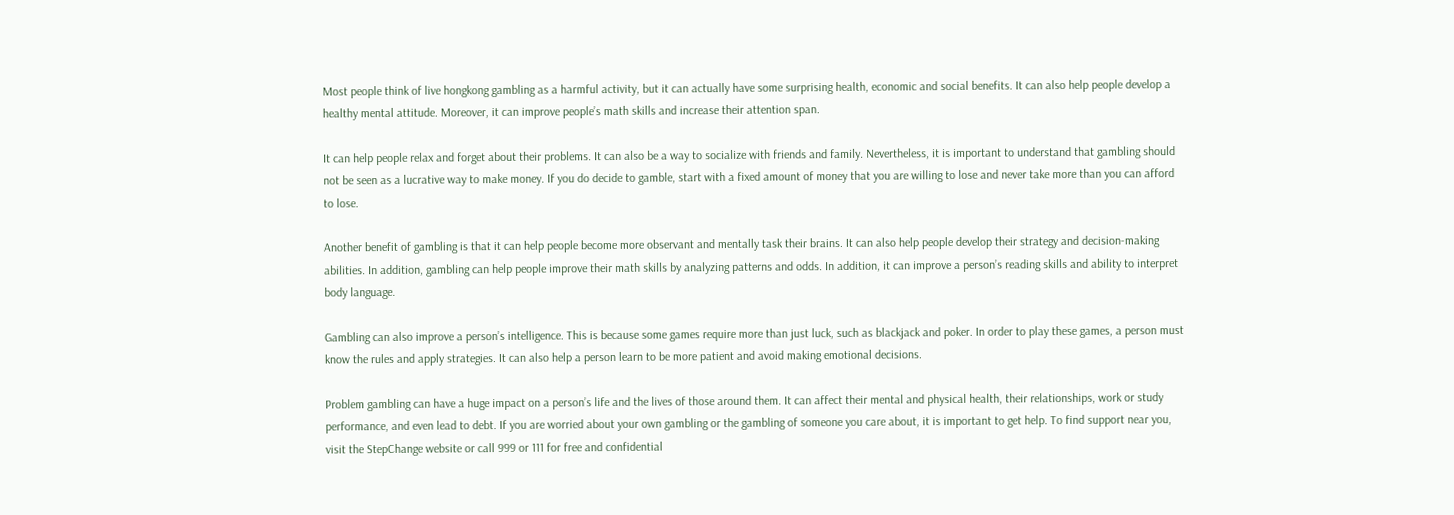Most people think of live hongkong gambling as a harmful activity, but it can actually have some surprising health, economic and social benefits. It can also help people develop a healthy mental attitude. Moreover, it can improve people’s math skills and increase their attention span.

It can help people relax and forget about their problems. It can also be a way to socialize with friends and family. Nevertheless, it is important to understand that gambling should not be seen as a lucrative way to make money. If you do decide to gamble, start with a fixed amount of money that you are willing to lose and never take more than you can afford to lose.

Another benefit of gambling is that it can help people become more observant and mentally task their brains. It can also help people develop their strategy and decision-making abilities. In addition, gambling can help people improve their math skills by analyzing patterns and odds. In addition, it can improve a person’s reading skills and ability to interpret body language.

Gambling can also improve a person’s intelligence. This is because some games require more than just luck, such as blackjack and poker. In order to play these games, a person must know the rules and apply strategies. It can also help a person learn to be more patient and avoid making emotional decisions.

Problem gambling can have a huge impact on a person’s life and the lives of those around them. It can affect their mental and physical health, their relationships, work or study performance, and even lead to debt. If you are worried about your own gambling or the gambling of someone you care about, it is important to get help. To find support near you, visit the StepChange website or call 999 or 111 for free and confidential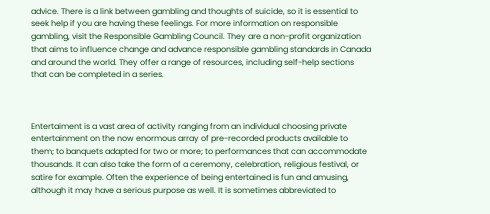advice. There is a link between gambling and thoughts of suicide, so it is essential to seek help if you are having these feelings. For more information on responsible gambling, visit the Responsible Gambling Council. They are a non-profit organization that aims to influence change and advance responsible gambling standards in Canada and around the world. They offer a range of resources, including self-help sections that can be completed in a series.



Entertaiment is a vast area of activity ranging from an individual choosing private entertainment on the now enormous array of pre-recorded products available to them; to banquets adapted for two or more; to performances that can accommodate thousands. It can also take the form of a ceremony, celebration, religious festival, or satire for example. Often the experience of being entertained is fun and amusing, although it may have a serious purpose as well. It is sometimes abbreviated to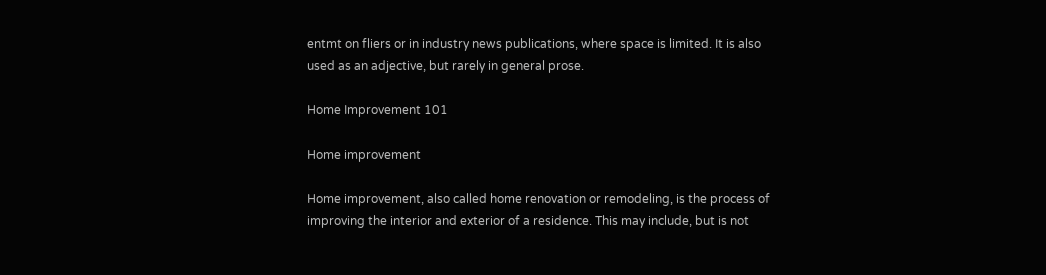entmt on fliers or in industry news publications, where space is limited. It is also used as an adjective, but rarely in general prose.

Home Improvement 101

Home improvement

Home improvement, also called home renovation or remodeling, is the process of improving the interior and exterior of a residence. This may include, but is not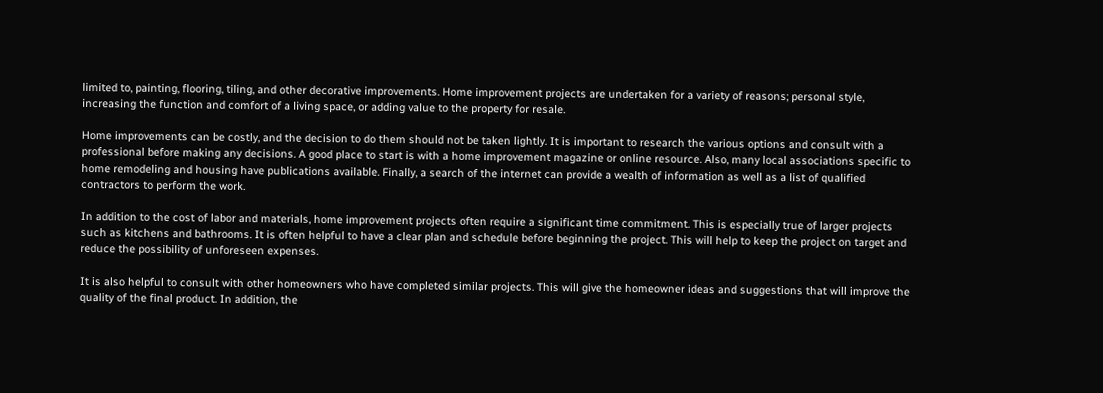limited to, painting, flooring, tiling, and other decorative improvements. Home improvement projects are undertaken for a variety of reasons; personal style, increasing the function and comfort of a living space, or adding value to the property for resale.

Home improvements can be costly, and the decision to do them should not be taken lightly. It is important to research the various options and consult with a professional before making any decisions. A good place to start is with a home improvement magazine or online resource. Also, many local associations specific to home remodeling and housing have publications available. Finally, a search of the internet can provide a wealth of information as well as a list of qualified contractors to perform the work.

In addition to the cost of labor and materials, home improvement projects often require a significant time commitment. This is especially true of larger projects such as kitchens and bathrooms. It is often helpful to have a clear plan and schedule before beginning the project. This will help to keep the project on target and reduce the possibility of unforeseen expenses.

It is also helpful to consult with other homeowners who have completed similar projects. This will give the homeowner ideas and suggestions that will improve the quality of the final product. In addition, the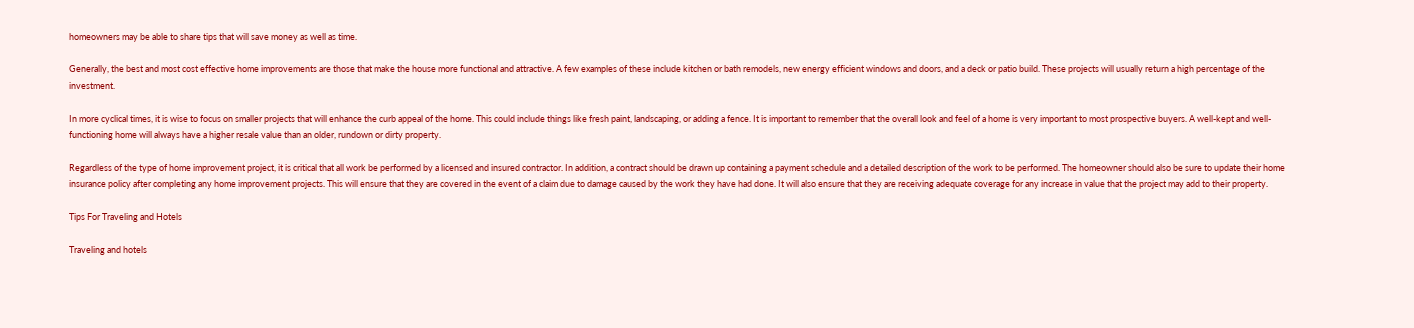homeowners may be able to share tips that will save money as well as time.

Generally, the best and most cost effective home improvements are those that make the house more functional and attractive. A few examples of these include kitchen or bath remodels, new energy efficient windows and doors, and a deck or patio build. These projects will usually return a high percentage of the investment.

In more cyclical times, it is wise to focus on smaller projects that will enhance the curb appeal of the home. This could include things like fresh paint, landscaping, or adding a fence. It is important to remember that the overall look and feel of a home is very important to most prospective buyers. A well-kept and well-functioning home will always have a higher resale value than an older, rundown or dirty property.

Regardless of the type of home improvement project, it is critical that all work be performed by a licensed and insured contractor. In addition, a contract should be drawn up containing a payment schedule and a detailed description of the work to be performed. The homeowner should also be sure to update their home insurance policy after completing any home improvement projects. This will ensure that they are covered in the event of a claim due to damage caused by the work they have had done. It will also ensure that they are receiving adequate coverage for any increase in value that the project may add to their property.

Tips For Traveling and Hotels

Traveling and hotels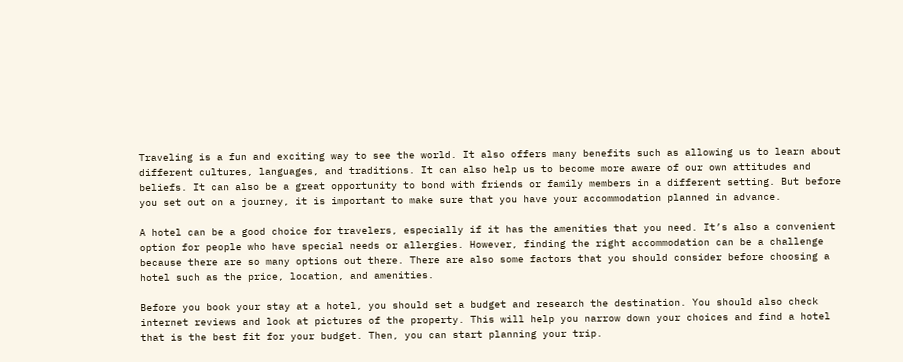Traveling is a fun and exciting way to see the world. It also offers many benefits such as allowing us to learn about different cultures, languages, and traditions. It can also help us to become more aware of our own attitudes and beliefs. It can also be a great opportunity to bond with friends or family members in a different setting. But before you set out on a journey, it is important to make sure that you have your accommodation planned in advance.

A hotel can be a good choice for travelers, especially if it has the amenities that you need. It’s also a convenient option for people who have special needs or allergies. However, finding the right accommodation can be a challenge because there are so many options out there. There are also some factors that you should consider before choosing a hotel such as the price, location, and amenities.

Before you book your stay at a hotel, you should set a budget and research the destination. You should also check internet reviews and look at pictures of the property. This will help you narrow down your choices and find a hotel that is the best fit for your budget. Then, you can start planning your trip.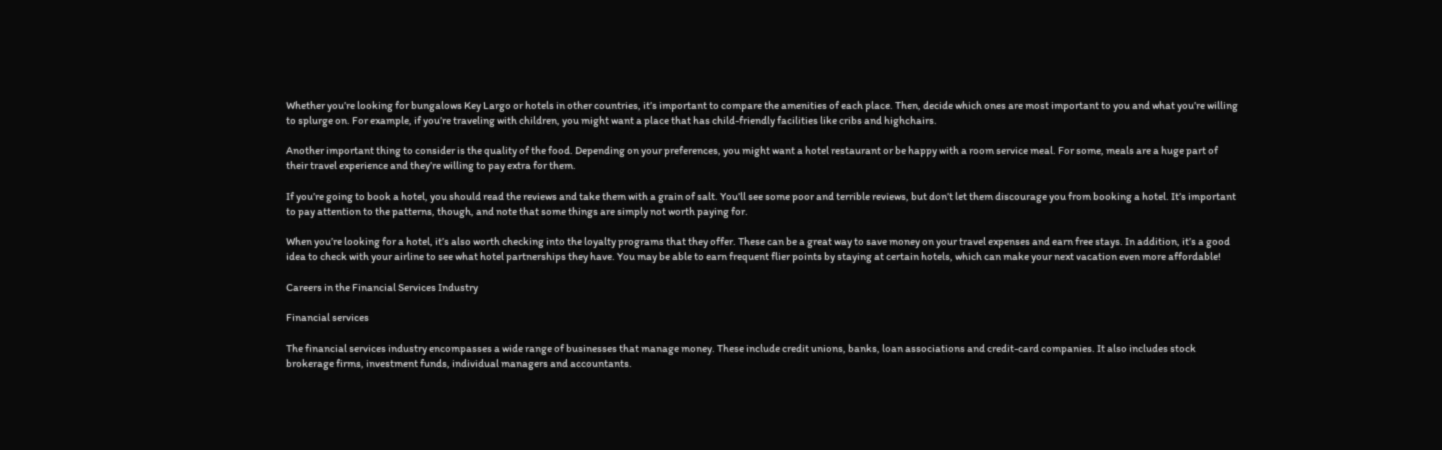Whether you’re looking for bungalows Key Largo or hotels in other countries, it’s important to compare the amenities of each place. Then, decide which ones are most important to you and what you’re willing to splurge on. For example, if you’re traveling with children, you might want a place that has child-friendly facilities like cribs and highchairs.

Another important thing to consider is the quality of the food. Depending on your preferences, you might want a hotel restaurant or be happy with a room service meal. For some, meals are a huge part of their travel experience and they’re willing to pay extra for them.

If you’re going to book a hotel, you should read the reviews and take them with a grain of salt. You’ll see some poor and terrible reviews, but don’t let them discourage you from booking a hotel. It’s important to pay attention to the patterns, though, and note that some things are simply not worth paying for.

When you’re looking for a hotel, it’s also worth checking into the loyalty programs that they offer. These can be a great way to save money on your travel expenses and earn free stays. In addition, it’s a good idea to check with your airline to see what hotel partnerships they have. You may be able to earn frequent flier points by staying at certain hotels, which can make your next vacation even more affordable!

Careers in the Financial Services Industry

Financial services

The financial services industry encompasses a wide range of businesses that manage money. These include credit unions, banks, loan associations and credit-card companies. It also includes stock brokerage firms, investment funds, individual managers and accountants.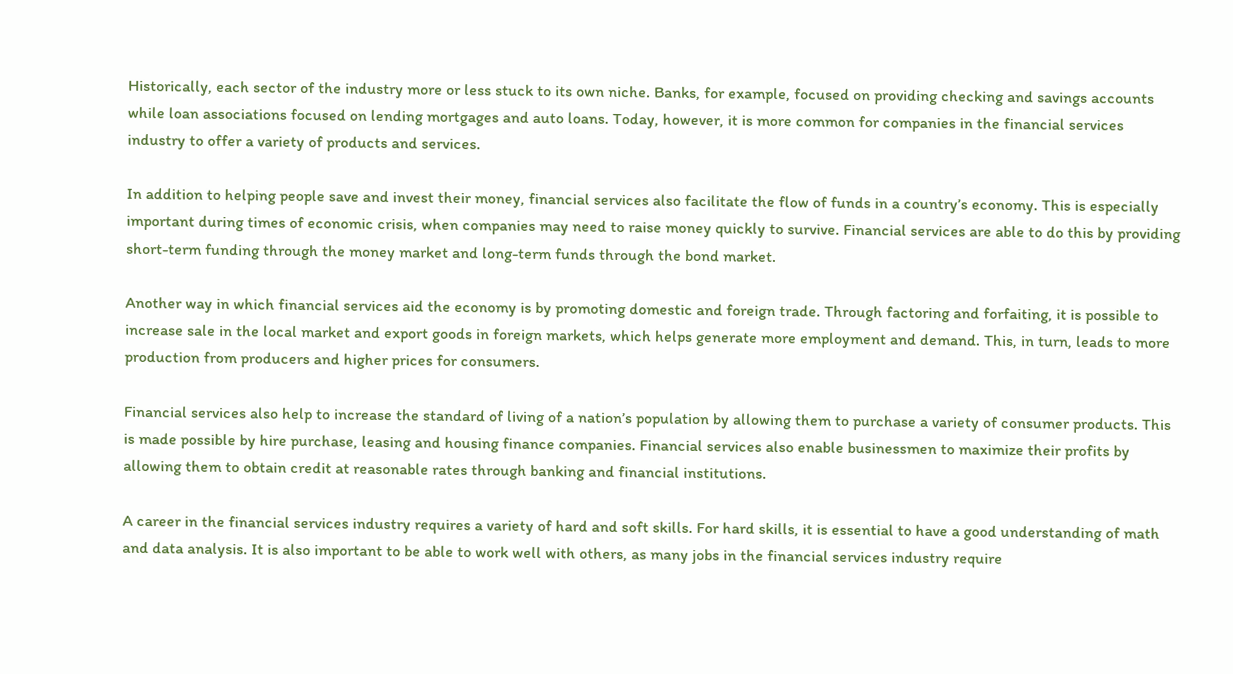Historically, each sector of the industry more or less stuck to its own niche. Banks, for example, focused on providing checking and savings accounts while loan associations focused on lending mortgages and auto loans. Today, however, it is more common for companies in the financial services industry to offer a variety of products and services.

In addition to helping people save and invest their money, financial services also facilitate the flow of funds in a country’s economy. This is especially important during times of economic crisis, when companies may need to raise money quickly to survive. Financial services are able to do this by providing short-term funding through the money market and long-term funds through the bond market.

Another way in which financial services aid the economy is by promoting domestic and foreign trade. Through factoring and forfaiting, it is possible to increase sale in the local market and export goods in foreign markets, which helps generate more employment and demand. This, in turn, leads to more production from producers and higher prices for consumers.

Financial services also help to increase the standard of living of a nation’s population by allowing them to purchase a variety of consumer products. This is made possible by hire purchase, leasing and housing finance companies. Financial services also enable businessmen to maximize their profits by allowing them to obtain credit at reasonable rates through banking and financial institutions.

A career in the financial services industry requires a variety of hard and soft skills. For hard skills, it is essential to have a good understanding of math and data analysis. It is also important to be able to work well with others, as many jobs in the financial services industry require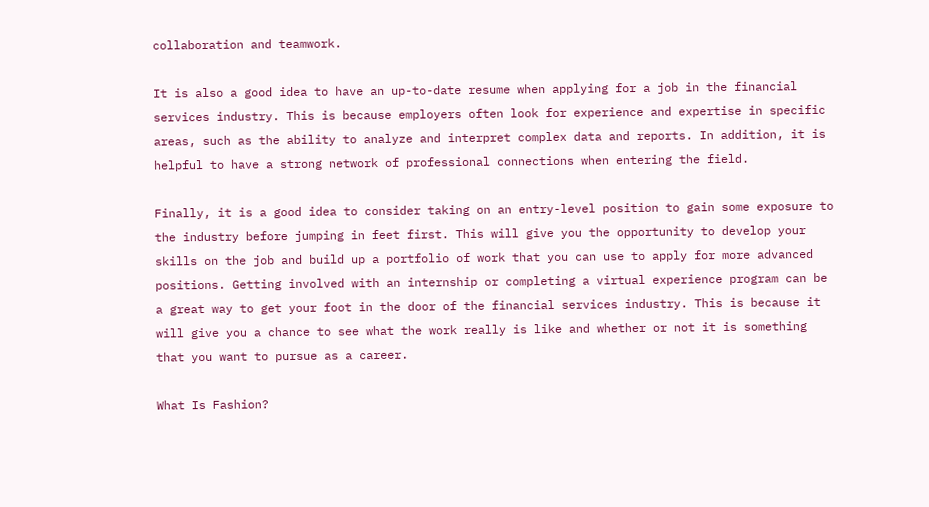collaboration and teamwork.

It is also a good idea to have an up-to-date resume when applying for a job in the financial services industry. This is because employers often look for experience and expertise in specific areas, such as the ability to analyze and interpret complex data and reports. In addition, it is helpful to have a strong network of professional connections when entering the field.

Finally, it is a good idea to consider taking on an entry-level position to gain some exposure to the industry before jumping in feet first. This will give you the opportunity to develop your skills on the job and build up a portfolio of work that you can use to apply for more advanced positions. Getting involved with an internship or completing a virtual experience program can be a great way to get your foot in the door of the financial services industry. This is because it will give you a chance to see what the work really is like and whether or not it is something that you want to pursue as a career.

What Is Fashion?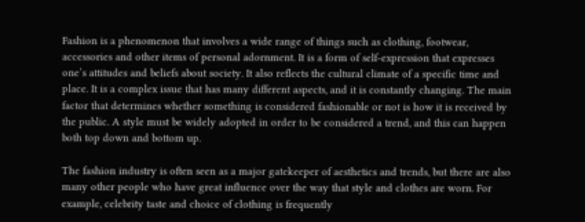Fashion is a phenomenon that involves a wide range of things such as clothing, footwear, accessories and other items of personal adornment. It is a form of self-expression that expresses one’s attitudes and beliefs about society. It also reflects the cultural climate of a specific time and place. It is a complex issue that has many different aspects, and it is constantly changing. The main factor that determines whether something is considered fashionable or not is how it is received by the public. A style must be widely adopted in order to be considered a trend, and this can happen both top down and bottom up.

The fashion industry is often seen as a major gatekeeper of aesthetics and trends, but there are also many other people who have great influence over the way that style and clothes are worn. For example, celebrity taste and choice of clothing is frequently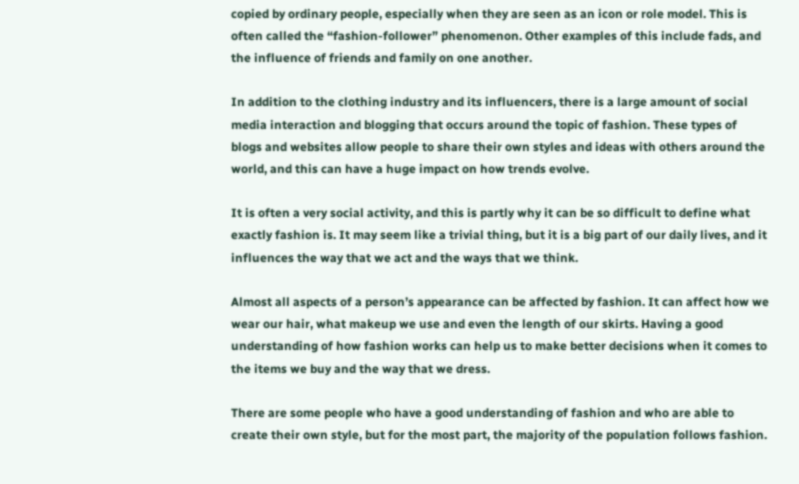copied by ordinary people, especially when they are seen as an icon or role model. This is often called the “fashion-follower” phenomenon. Other examples of this include fads, and the influence of friends and family on one another.

In addition to the clothing industry and its influencers, there is a large amount of social media interaction and blogging that occurs around the topic of fashion. These types of blogs and websites allow people to share their own styles and ideas with others around the world, and this can have a huge impact on how trends evolve.

It is often a very social activity, and this is partly why it can be so difficult to define what exactly fashion is. It may seem like a trivial thing, but it is a big part of our daily lives, and it influences the way that we act and the ways that we think.

Almost all aspects of a person’s appearance can be affected by fashion. It can affect how we wear our hair, what makeup we use and even the length of our skirts. Having a good understanding of how fashion works can help us to make better decisions when it comes to the items we buy and the way that we dress.

There are some people who have a good understanding of fashion and who are able to create their own style, but for the most part, the majority of the population follows fashion.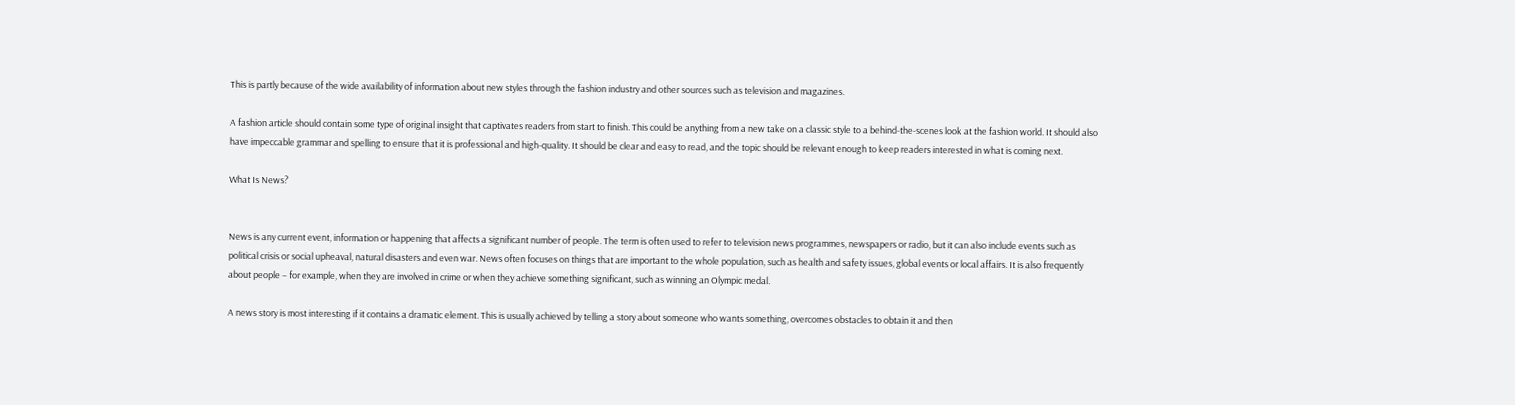This is partly because of the wide availability of information about new styles through the fashion industry and other sources such as television and magazines.

A fashion article should contain some type of original insight that captivates readers from start to finish. This could be anything from a new take on a classic style to a behind-the-scenes look at the fashion world. It should also have impeccable grammar and spelling to ensure that it is professional and high-quality. It should be clear and easy to read, and the topic should be relevant enough to keep readers interested in what is coming next.

What Is News?


News is any current event, information or happening that affects a significant number of people. The term is often used to refer to television news programmes, newspapers or radio, but it can also include events such as political crisis or social upheaval, natural disasters and even war. News often focuses on things that are important to the whole population, such as health and safety issues, global events or local affairs. It is also frequently about people – for example, when they are involved in crime or when they achieve something significant, such as winning an Olympic medal.

A news story is most interesting if it contains a dramatic element. This is usually achieved by telling a story about someone who wants something, overcomes obstacles to obtain it and then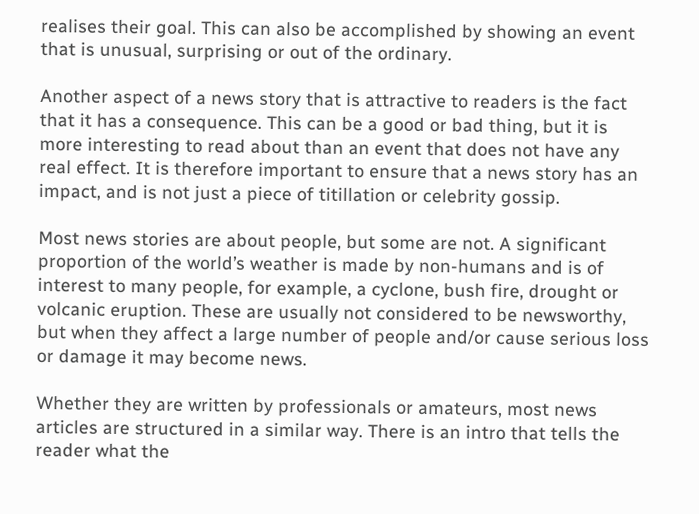realises their goal. This can also be accomplished by showing an event that is unusual, surprising or out of the ordinary.

Another aspect of a news story that is attractive to readers is the fact that it has a consequence. This can be a good or bad thing, but it is more interesting to read about than an event that does not have any real effect. It is therefore important to ensure that a news story has an impact, and is not just a piece of titillation or celebrity gossip.

Most news stories are about people, but some are not. A significant proportion of the world’s weather is made by non-humans and is of interest to many people, for example, a cyclone, bush fire, drought or volcanic eruption. These are usually not considered to be newsworthy, but when they affect a large number of people and/or cause serious loss or damage it may become news.

Whether they are written by professionals or amateurs, most news articles are structured in a similar way. There is an intro that tells the reader what the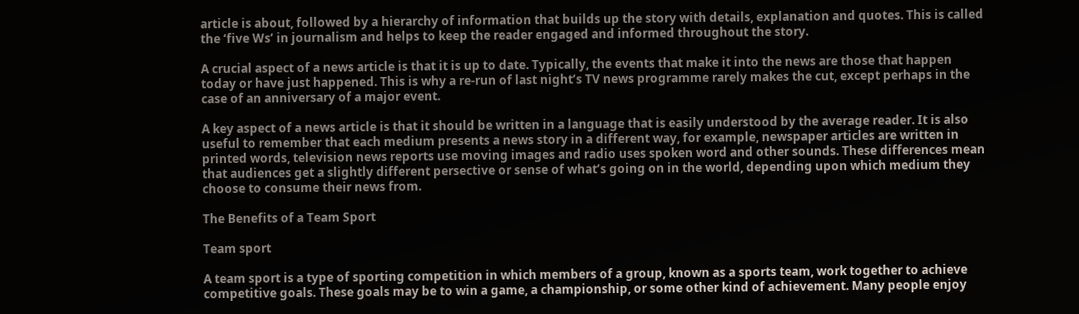article is about, followed by a hierarchy of information that builds up the story with details, explanation and quotes. This is called the ‘five Ws’ in journalism and helps to keep the reader engaged and informed throughout the story.

A crucial aspect of a news article is that it is up to date. Typically, the events that make it into the news are those that happen today or have just happened. This is why a re-run of last night’s TV news programme rarely makes the cut, except perhaps in the case of an anniversary of a major event.

A key aspect of a news article is that it should be written in a language that is easily understood by the average reader. It is also useful to remember that each medium presents a news story in a different way, for example, newspaper articles are written in printed words, television news reports use moving images and radio uses spoken word and other sounds. These differences mean that audiences get a slightly different persective or sense of what’s going on in the world, depending upon which medium they choose to consume their news from.

The Benefits of a Team Sport

Team sport

A team sport is a type of sporting competition in which members of a group, known as a sports team, work together to achieve competitive goals. These goals may be to win a game, a championship, or some other kind of achievement. Many people enjoy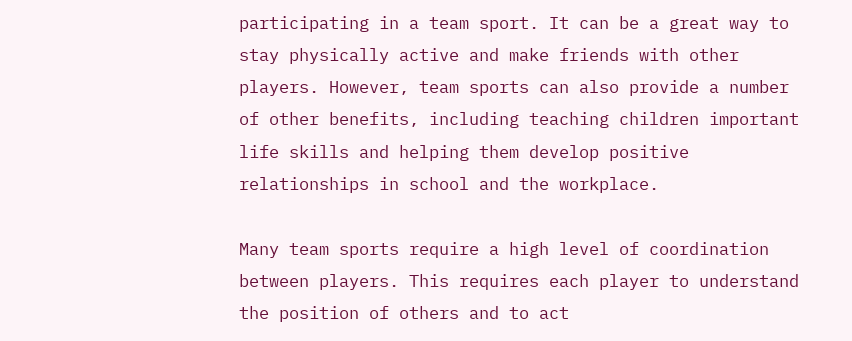participating in a team sport. It can be a great way to stay physically active and make friends with other players. However, team sports can also provide a number of other benefits, including teaching children important life skills and helping them develop positive relationships in school and the workplace.

Many team sports require a high level of coordination between players. This requires each player to understand the position of others and to act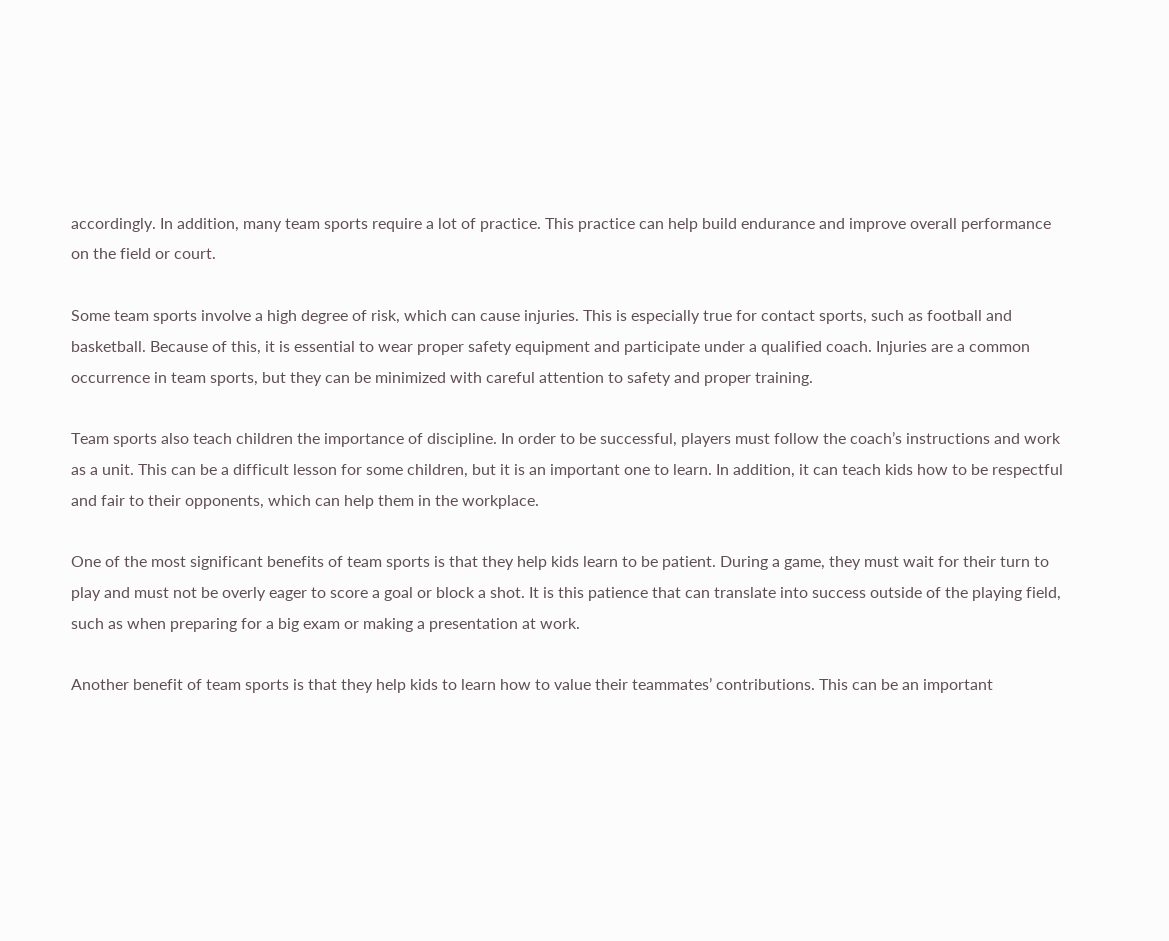accordingly. In addition, many team sports require a lot of practice. This practice can help build endurance and improve overall performance on the field or court.

Some team sports involve a high degree of risk, which can cause injuries. This is especially true for contact sports, such as football and basketball. Because of this, it is essential to wear proper safety equipment and participate under a qualified coach. Injuries are a common occurrence in team sports, but they can be minimized with careful attention to safety and proper training.

Team sports also teach children the importance of discipline. In order to be successful, players must follow the coach’s instructions and work as a unit. This can be a difficult lesson for some children, but it is an important one to learn. In addition, it can teach kids how to be respectful and fair to their opponents, which can help them in the workplace.

One of the most significant benefits of team sports is that they help kids learn to be patient. During a game, they must wait for their turn to play and must not be overly eager to score a goal or block a shot. It is this patience that can translate into success outside of the playing field, such as when preparing for a big exam or making a presentation at work.

Another benefit of team sports is that they help kids to learn how to value their teammates’ contributions. This can be an important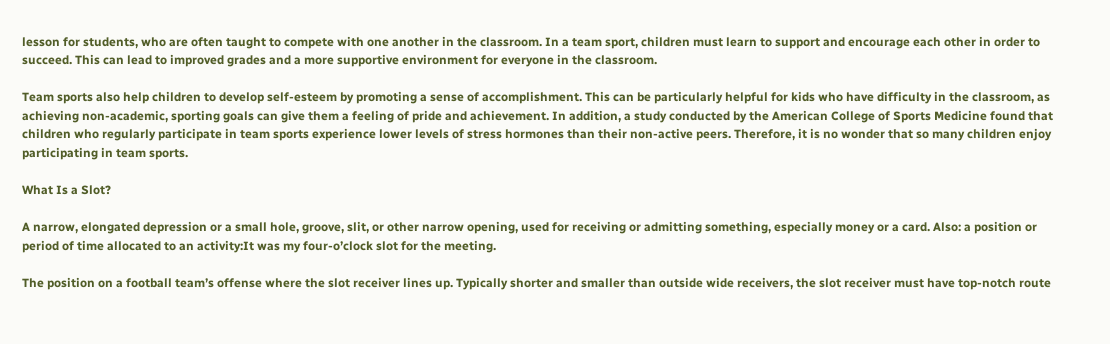lesson for students, who are often taught to compete with one another in the classroom. In a team sport, children must learn to support and encourage each other in order to succeed. This can lead to improved grades and a more supportive environment for everyone in the classroom.

Team sports also help children to develop self-esteem by promoting a sense of accomplishment. This can be particularly helpful for kids who have difficulty in the classroom, as achieving non-academic, sporting goals can give them a feeling of pride and achievement. In addition, a study conducted by the American College of Sports Medicine found that children who regularly participate in team sports experience lower levels of stress hormones than their non-active peers. Therefore, it is no wonder that so many children enjoy participating in team sports.

What Is a Slot?

A narrow, elongated depression or a small hole, groove, slit, or other narrow opening, used for receiving or admitting something, especially money or a card. Also: a position or period of time allocated to an activity:It was my four-o’clock slot for the meeting.

The position on a football team’s offense where the slot receiver lines up. Typically shorter and smaller than outside wide receivers, the slot receiver must have top-notch route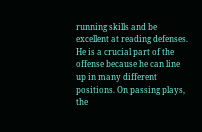running skills and be excellent at reading defenses. He is a crucial part of the offense because he can line up in many different positions. On passing plays, the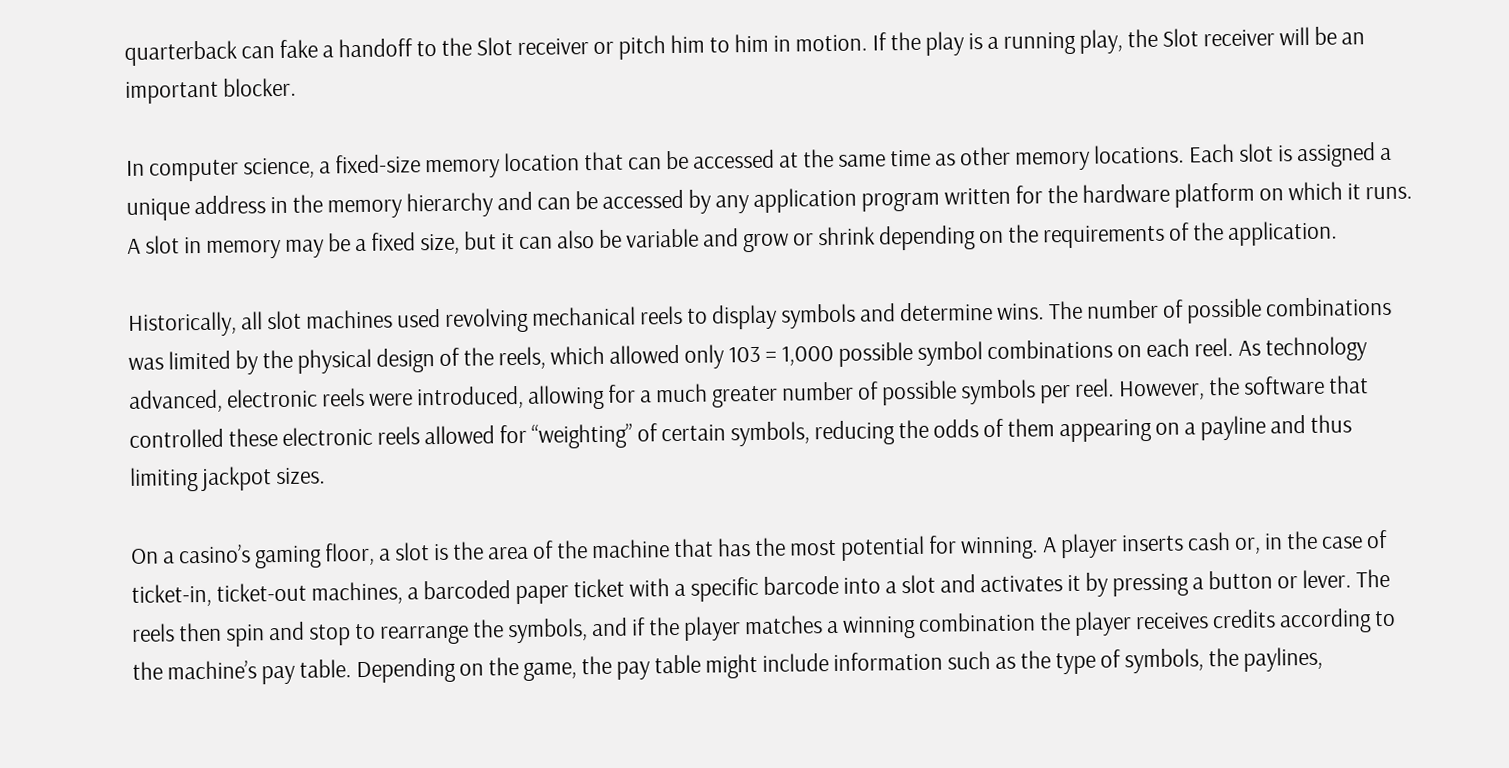quarterback can fake a handoff to the Slot receiver or pitch him to him in motion. If the play is a running play, the Slot receiver will be an important blocker.

In computer science, a fixed-size memory location that can be accessed at the same time as other memory locations. Each slot is assigned a unique address in the memory hierarchy and can be accessed by any application program written for the hardware platform on which it runs. A slot in memory may be a fixed size, but it can also be variable and grow or shrink depending on the requirements of the application.

Historically, all slot machines used revolving mechanical reels to display symbols and determine wins. The number of possible combinations was limited by the physical design of the reels, which allowed only 103 = 1,000 possible symbol combinations on each reel. As technology advanced, electronic reels were introduced, allowing for a much greater number of possible symbols per reel. However, the software that controlled these electronic reels allowed for “weighting” of certain symbols, reducing the odds of them appearing on a payline and thus limiting jackpot sizes.

On a casino’s gaming floor, a slot is the area of the machine that has the most potential for winning. A player inserts cash or, in the case of ticket-in, ticket-out machines, a barcoded paper ticket with a specific barcode into a slot and activates it by pressing a button or lever. The reels then spin and stop to rearrange the symbols, and if the player matches a winning combination the player receives credits according to the machine’s pay table. Depending on the game, the pay table might include information such as the type of symbols, the paylines,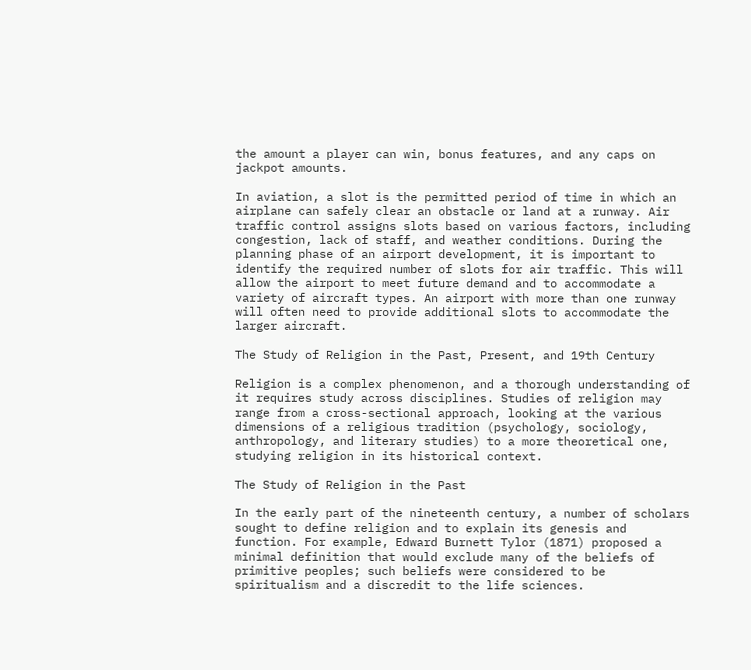the amount a player can win, bonus features, and any caps on jackpot amounts.

In aviation, a slot is the permitted period of time in which an airplane can safely clear an obstacle or land at a runway. Air traffic control assigns slots based on various factors, including congestion, lack of staff, and weather conditions. During the planning phase of an airport development, it is important to identify the required number of slots for air traffic. This will allow the airport to meet future demand and to accommodate a variety of aircraft types. An airport with more than one runway will often need to provide additional slots to accommodate the larger aircraft.

The Study of Religion in the Past, Present, and 19th Century

Religion is a complex phenomenon, and a thorough understanding of it requires study across disciplines. Studies of religion may range from a cross-sectional approach, looking at the various dimensions of a religious tradition (psychology, sociology, anthropology, and literary studies) to a more theoretical one, studying religion in its historical context.

The Study of Religion in the Past

In the early part of the nineteenth century, a number of scholars sought to define religion and to explain its genesis and function. For example, Edward Burnett Tylor (1871) proposed a minimal definition that would exclude many of the beliefs of primitive peoples; such beliefs were considered to be spiritualism and a discredit to the life sciences.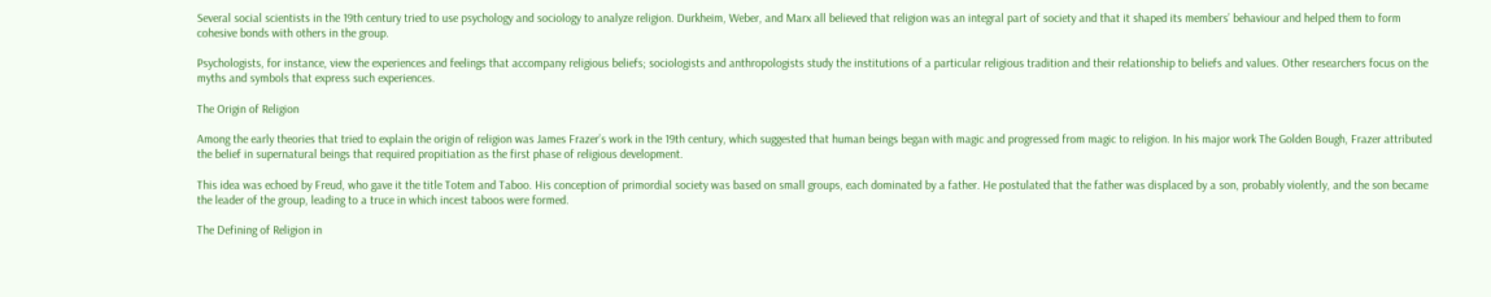Several social scientists in the 19th century tried to use psychology and sociology to analyze religion. Durkheim, Weber, and Marx all believed that religion was an integral part of society and that it shaped its members’ behaviour and helped them to form cohesive bonds with others in the group.

Psychologists, for instance, view the experiences and feelings that accompany religious beliefs; sociologists and anthropologists study the institutions of a particular religious tradition and their relationship to beliefs and values. Other researchers focus on the myths and symbols that express such experiences.

The Origin of Religion

Among the early theories that tried to explain the origin of religion was James Frazer’s work in the 19th century, which suggested that human beings began with magic and progressed from magic to religion. In his major work The Golden Bough, Frazer attributed the belief in supernatural beings that required propitiation as the first phase of religious development.

This idea was echoed by Freud, who gave it the title Totem and Taboo. His conception of primordial society was based on small groups, each dominated by a father. He postulated that the father was displaced by a son, probably violently, and the son became the leader of the group, leading to a truce in which incest taboos were formed.

The Defining of Religion in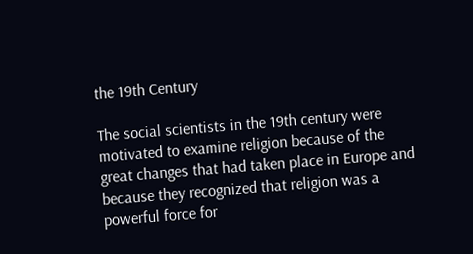the 19th Century

The social scientists in the 19th century were motivated to examine religion because of the great changes that had taken place in Europe and because they recognized that religion was a powerful force for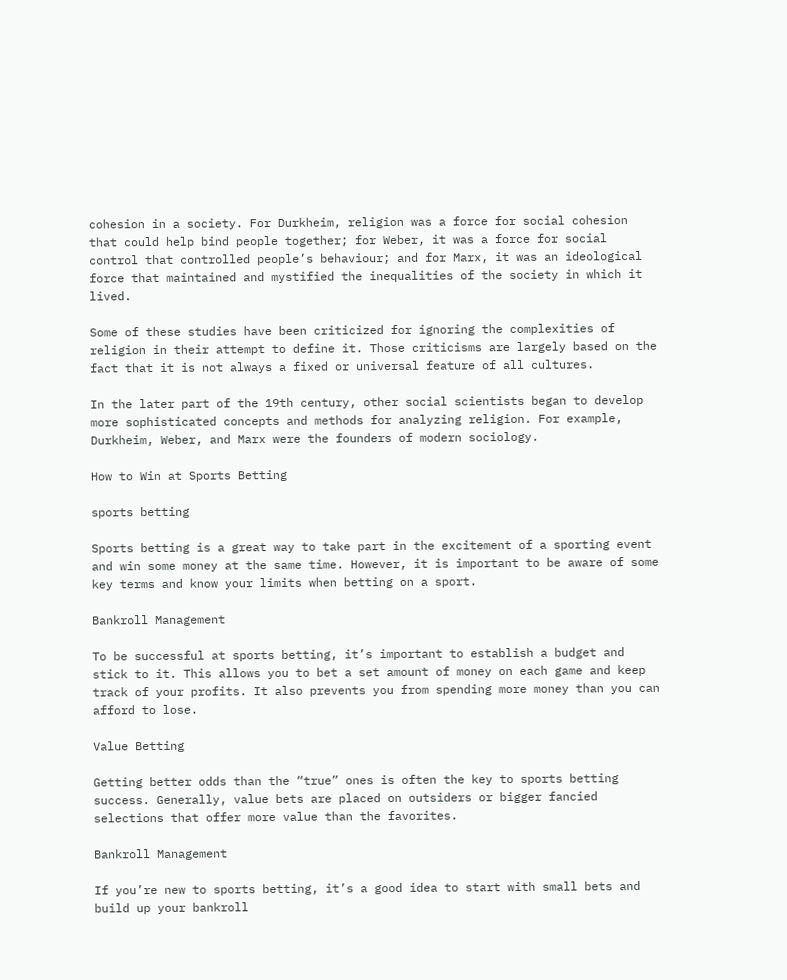cohesion in a society. For Durkheim, religion was a force for social cohesion that could help bind people together; for Weber, it was a force for social control that controlled people’s behaviour; and for Marx, it was an ideological force that maintained and mystified the inequalities of the society in which it lived.

Some of these studies have been criticized for ignoring the complexities of religion in their attempt to define it. Those criticisms are largely based on the fact that it is not always a fixed or universal feature of all cultures.

In the later part of the 19th century, other social scientists began to develop more sophisticated concepts and methods for analyzing religion. For example, Durkheim, Weber, and Marx were the founders of modern sociology.

How to Win at Sports Betting

sports betting

Sports betting is a great way to take part in the excitement of a sporting event and win some money at the same time. However, it is important to be aware of some key terms and know your limits when betting on a sport.

Bankroll Management

To be successful at sports betting, it’s important to establish a budget and stick to it. This allows you to bet a set amount of money on each game and keep track of your profits. It also prevents you from spending more money than you can afford to lose.

Value Betting

Getting better odds than the “true” ones is often the key to sports betting success. Generally, value bets are placed on outsiders or bigger fancied selections that offer more value than the favorites.

Bankroll Management

If you’re new to sports betting, it’s a good idea to start with small bets and build up your bankroll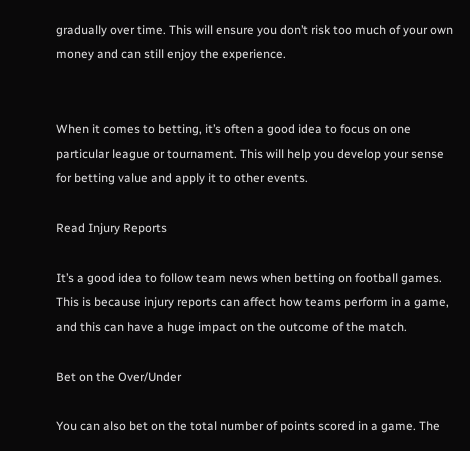gradually over time. This will ensure you don’t risk too much of your own money and can still enjoy the experience.


When it comes to betting, it’s often a good idea to focus on one particular league or tournament. This will help you develop your sense for betting value and apply it to other events.

Read Injury Reports

It’s a good idea to follow team news when betting on football games. This is because injury reports can affect how teams perform in a game, and this can have a huge impact on the outcome of the match.

Bet on the Over/Under

You can also bet on the total number of points scored in a game. The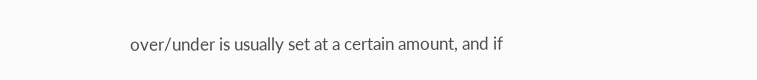over/under is usually set at a certain amount, and if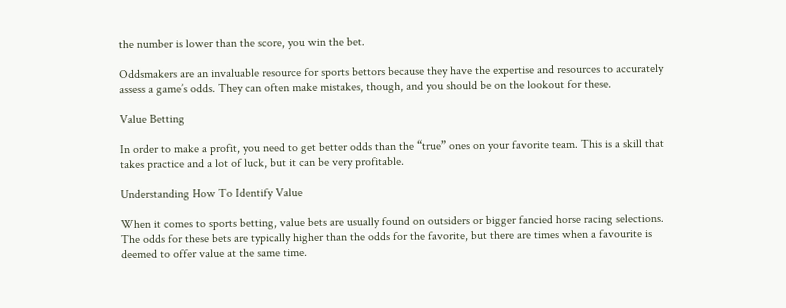the number is lower than the score, you win the bet.

Oddsmakers are an invaluable resource for sports bettors because they have the expertise and resources to accurately assess a game’s odds. They can often make mistakes, though, and you should be on the lookout for these.

Value Betting

In order to make a profit, you need to get better odds than the “true” ones on your favorite team. This is a skill that takes practice and a lot of luck, but it can be very profitable.

Understanding How To Identify Value

When it comes to sports betting, value bets are usually found on outsiders or bigger fancied horse racing selections. The odds for these bets are typically higher than the odds for the favorite, but there are times when a favourite is deemed to offer value at the same time.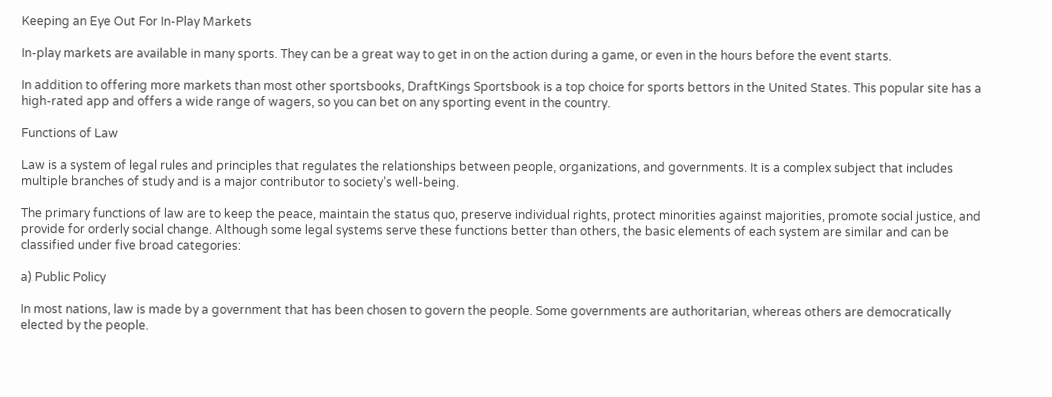Keeping an Eye Out For In-Play Markets

In-play markets are available in many sports. They can be a great way to get in on the action during a game, or even in the hours before the event starts.

In addition to offering more markets than most other sportsbooks, DraftKings Sportsbook is a top choice for sports bettors in the United States. This popular site has a high-rated app and offers a wide range of wagers, so you can bet on any sporting event in the country.

Functions of Law

Law is a system of legal rules and principles that regulates the relationships between people, organizations, and governments. It is a complex subject that includes multiple branches of study and is a major contributor to society’s well-being.

The primary functions of law are to keep the peace, maintain the status quo, preserve individual rights, protect minorities against majorities, promote social justice, and provide for orderly social change. Although some legal systems serve these functions better than others, the basic elements of each system are similar and can be classified under five broad categories:

a) Public Policy

In most nations, law is made by a government that has been chosen to govern the people. Some governments are authoritarian, whereas others are democratically elected by the people.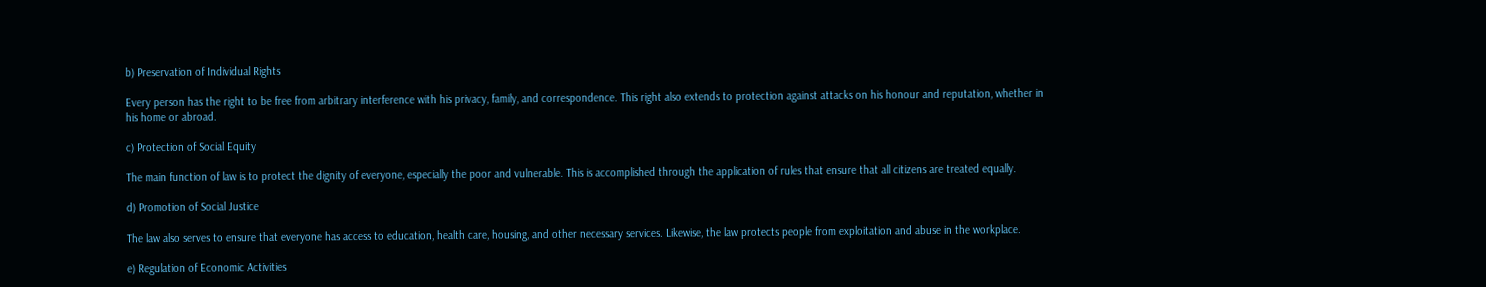b) Preservation of Individual Rights

Every person has the right to be free from arbitrary interference with his privacy, family, and correspondence. This right also extends to protection against attacks on his honour and reputation, whether in his home or abroad.

c) Protection of Social Equity

The main function of law is to protect the dignity of everyone, especially the poor and vulnerable. This is accomplished through the application of rules that ensure that all citizens are treated equally.

d) Promotion of Social Justice

The law also serves to ensure that everyone has access to education, health care, housing, and other necessary services. Likewise, the law protects people from exploitation and abuse in the workplace.

e) Regulation of Economic Activities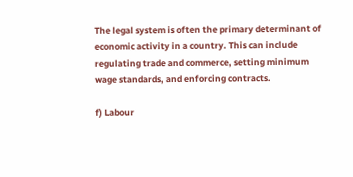The legal system is often the primary determinant of economic activity in a country. This can include regulating trade and commerce, setting minimum wage standards, and enforcing contracts.

f) Labour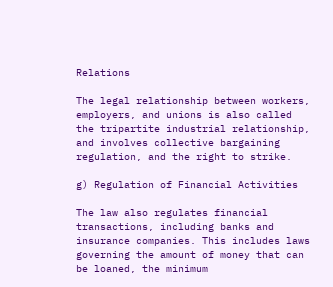Relations

The legal relationship between workers, employers, and unions is also called the tripartite industrial relationship, and involves collective bargaining regulation, and the right to strike.

g) Regulation of Financial Activities

The law also regulates financial transactions, including banks and insurance companies. This includes laws governing the amount of money that can be loaned, the minimum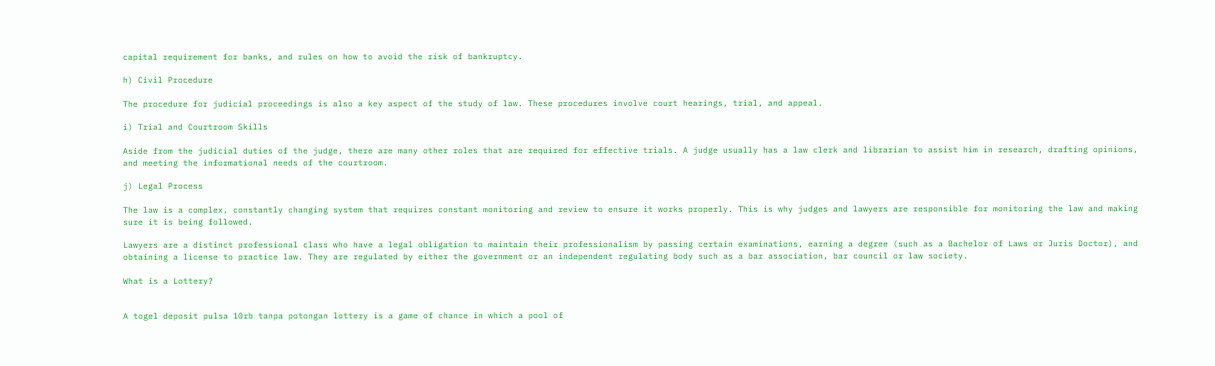capital requirement for banks, and rules on how to avoid the risk of bankruptcy.

h) Civil Procedure

The procedure for judicial proceedings is also a key aspect of the study of law. These procedures involve court hearings, trial, and appeal.

i) Trial and Courtroom Skills

Aside from the judicial duties of the judge, there are many other roles that are required for effective trials. A judge usually has a law clerk and librarian to assist him in research, drafting opinions, and meeting the informational needs of the courtroom.

j) Legal Process

The law is a complex, constantly changing system that requires constant monitoring and review to ensure it works properly. This is why judges and lawyers are responsible for monitoring the law and making sure it is being followed.

Lawyers are a distinct professional class who have a legal obligation to maintain their professionalism by passing certain examinations, earning a degree (such as a Bachelor of Laws or Juris Doctor), and obtaining a license to practice law. They are regulated by either the government or an independent regulating body such as a bar association, bar council or law society.

What is a Lottery?


A togel deposit pulsa 10rb tanpa potongan lottery is a game of chance in which a pool of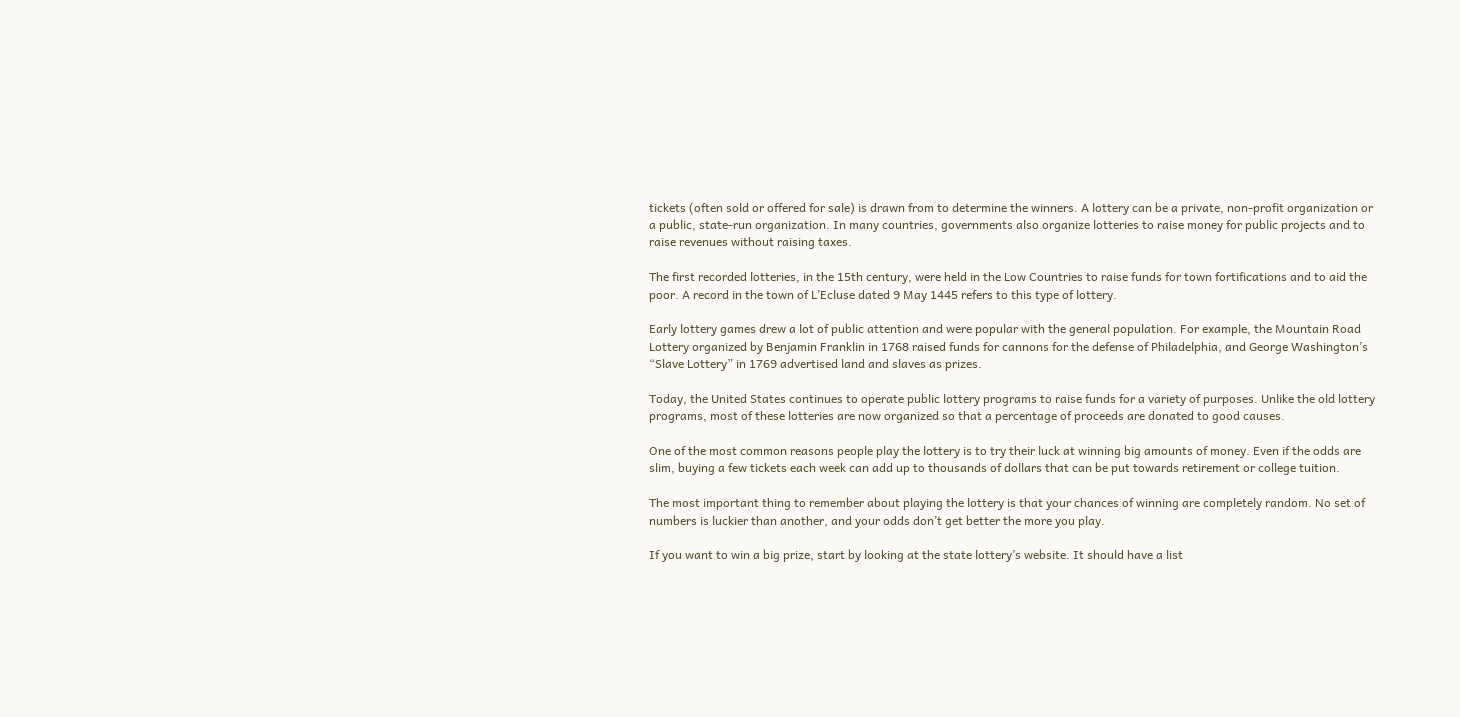tickets (often sold or offered for sale) is drawn from to determine the winners. A lottery can be a private, non-profit organization or a public, state-run organization. In many countries, governments also organize lotteries to raise money for public projects and to raise revenues without raising taxes.

The first recorded lotteries, in the 15th century, were held in the Low Countries to raise funds for town fortifications and to aid the poor. A record in the town of L’Ecluse dated 9 May 1445 refers to this type of lottery.

Early lottery games drew a lot of public attention and were popular with the general population. For example, the Mountain Road Lottery organized by Benjamin Franklin in 1768 raised funds for cannons for the defense of Philadelphia, and George Washington’s “Slave Lottery” in 1769 advertised land and slaves as prizes.

Today, the United States continues to operate public lottery programs to raise funds for a variety of purposes. Unlike the old lottery programs, most of these lotteries are now organized so that a percentage of proceeds are donated to good causes.

One of the most common reasons people play the lottery is to try their luck at winning big amounts of money. Even if the odds are slim, buying a few tickets each week can add up to thousands of dollars that can be put towards retirement or college tuition.

The most important thing to remember about playing the lottery is that your chances of winning are completely random. No set of numbers is luckier than another, and your odds don’t get better the more you play.

If you want to win a big prize, start by looking at the state lottery’s website. It should have a list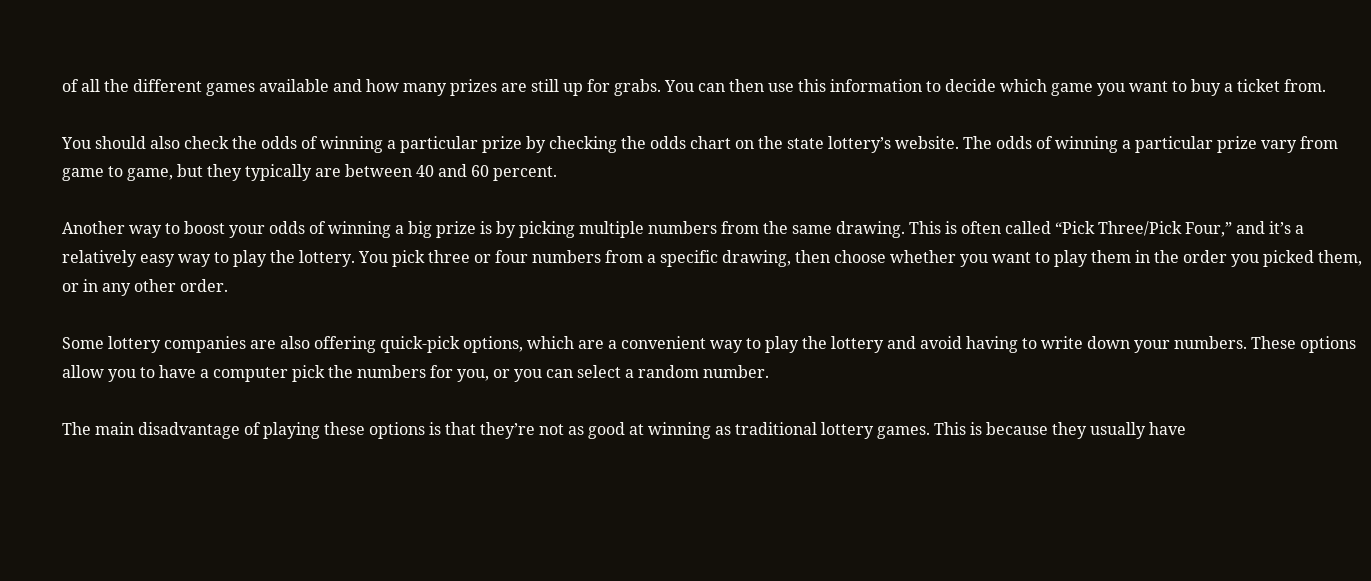of all the different games available and how many prizes are still up for grabs. You can then use this information to decide which game you want to buy a ticket from.

You should also check the odds of winning a particular prize by checking the odds chart on the state lottery’s website. The odds of winning a particular prize vary from game to game, but they typically are between 40 and 60 percent.

Another way to boost your odds of winning a big prize is by picking multiple numbers from the same drawing. This is often called “Pick Three/Pick Four,” and it’s a relatively easy way to play the lottery. You pick three or four numbers from a specific drawing, then choose whether you want to play them in the order you picked them, or in any other order.

Some lottery companies are also offering quick-pick options, which are a convenient way to play the lottery and avoid having to write down your numbers. These options allow you to have a computer pick the numbers for you, or you can select a random number.

The main disadvantage of playing these options is that they’re not as good at winning as traditional lottery games. This is because they usually have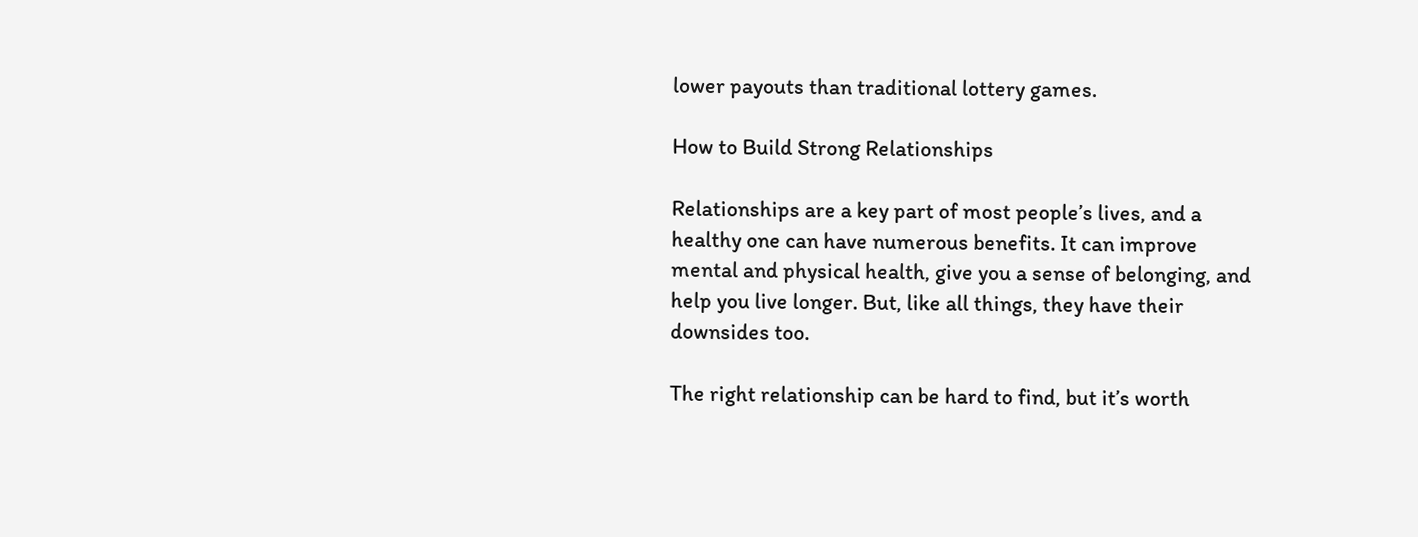lower payouts than traditional lottery games.

How to Build Strong Relationships

Relationships are a key part of most people’s lives, and a healthy one can have numerous benefits. It can improve mental and physical health, give you a sense of belonging, and help you live longer. But, like all things, they have their downsides too.

The right relationship can be hard to find, but it’s worth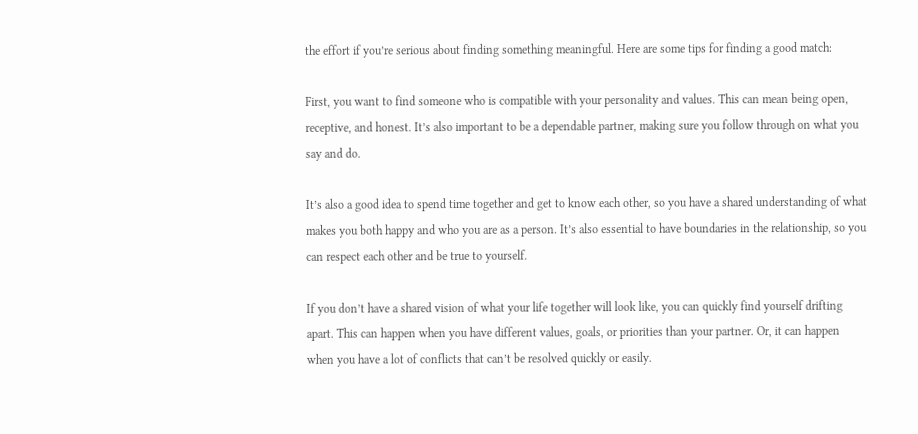the effort if you’re serious about finding something meaningful. Here are some tips for finding a good match:

First, you want to find someone who is compatible with your personality and values. This can mean being open, receptive, and honest. It’s also important to be a dependable partner, making sure you follow through on what you say and do.

It’s also a good idea to spend time together and get to know each other, so you have a shared understanding of what makes you both happy and who you are as a person. It’s also essential to have boundaries in the relationship, so you can respect each other and be true to yourself.

If you don’t have a shared vision of what your life together will look like, you can quickly find yourself drifting apart. This can happen when you have different values, goals, or priorities than your partner. Or, it can happen when you have a lot of conflicts that can’t be resolved quickly or easily.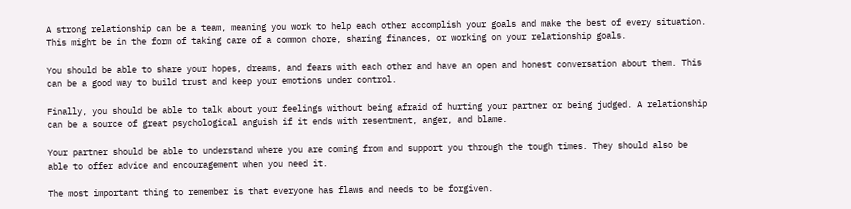A strong relationship can be a team, meaning you work to help each other accomplish your goals and make the best of every situation. This might be in the form of taking care of a common chore, sharing finances, or working on your relationship goals.

You should be able to share your hopes, dreams, and fears with each other and have an open and honest conversation about them. This can be a good way to build trust and keep your emotions under control.

Finally, you should be able to talk about your feelings without being afraid of hurting your partner or being judged. A relationship can be a source of great psychological anguish if it ends with resentment, anger, and blame.

Your partner should be able to understand where you are coming from and support you through the tough times. They should also be able to offer advice and encouragement when you need it.

The most important thing to remember is that everyone has flaws and needs to be forgiven.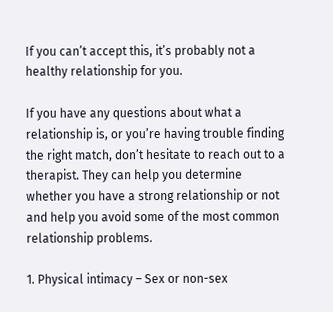If you can’t accept this, it’s probably not a healthy relationship for you.

If you have any questions about what a relationship is, or you’re having trouble finding the right match, don’t hesitate to reach out to a therapist. They can help you determine whether you have a strong relationship or not and help you avoid some of the most common relationship problems.

1. Physical intimacy – Sex or non-sex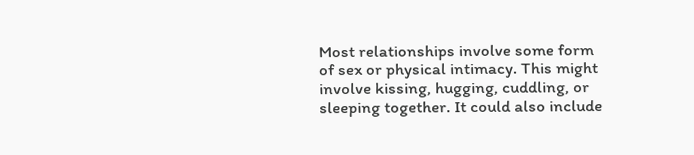Most relationships involve some form of sex or physical intimacy. This might involve kissing, hugging, cuddling, or sleeping together. It could also include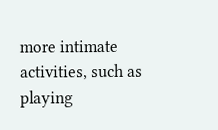more intimate activities, such as playing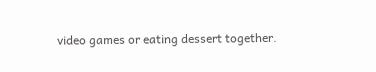video games or eating dessert together.